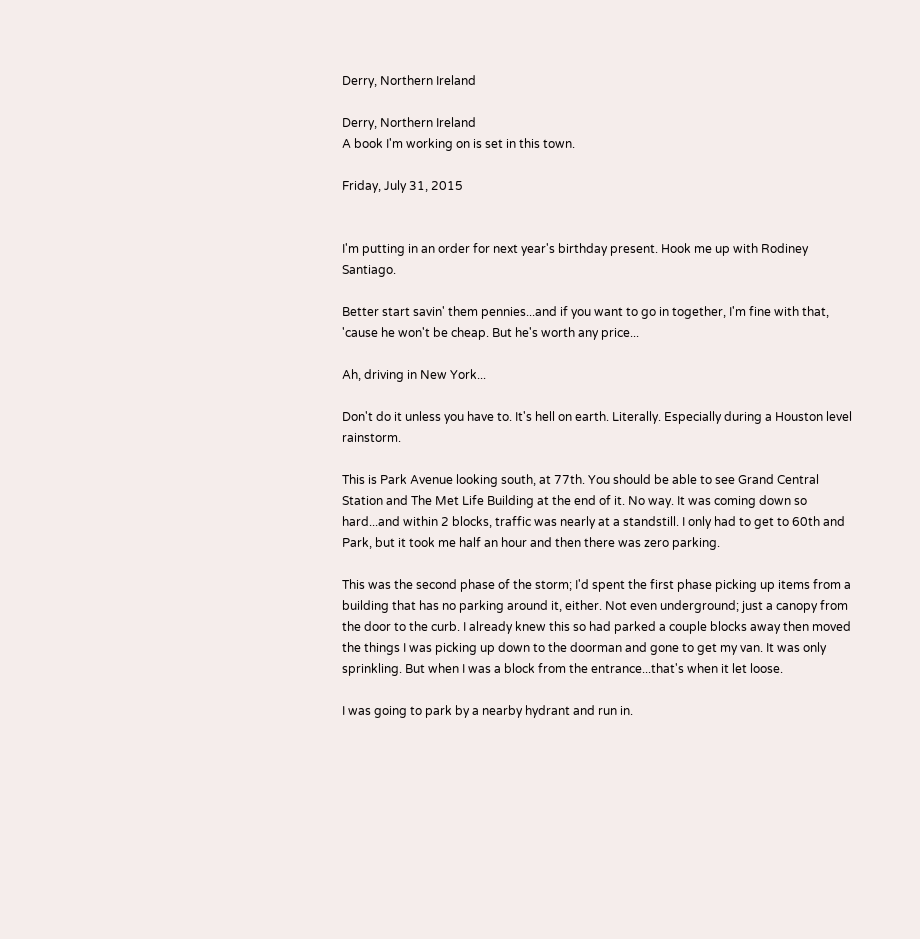Derry, Northern Ireland

Derry, Northern Ireland
A book I'm working on is set in this town.

Friday, July 31, 2015


I'm putting in an order for next year's birthday present. Hook me up with Rodiney Santiago.

Better start savin' them pennies...and if you want to go in together, I'm fine with that, 'cause he won't be cheap. But he's worth any price...

Ah, driving in New York...

Don't do it unless you have to. It's hell on earth. Literally. Especially during a Houston level rainstorm.

This is Park Avenue looking south, at 77th. You should be able to see Grand Central Station and The Met Life Building at the end of it. No way. It was coming down so hard...and within 2 blocks, traffic was nearly at a standstill. I only had to get to 60th and Park, but it took me half an hour and then there was zero parking.

This was the second phase of the storm; I'd spent the first phase picking up items from a building that has no parking around it, either. Not even underground; just a canopy from the door to the curb. I already knew this so had parked a couple blocks away then moved the things I was picking up down to the doorman and gone to get my van. It was only sprinkling. But when I was a block from the entrance...that's when it let loose.

I was going to park by a nearby hydrant and run in.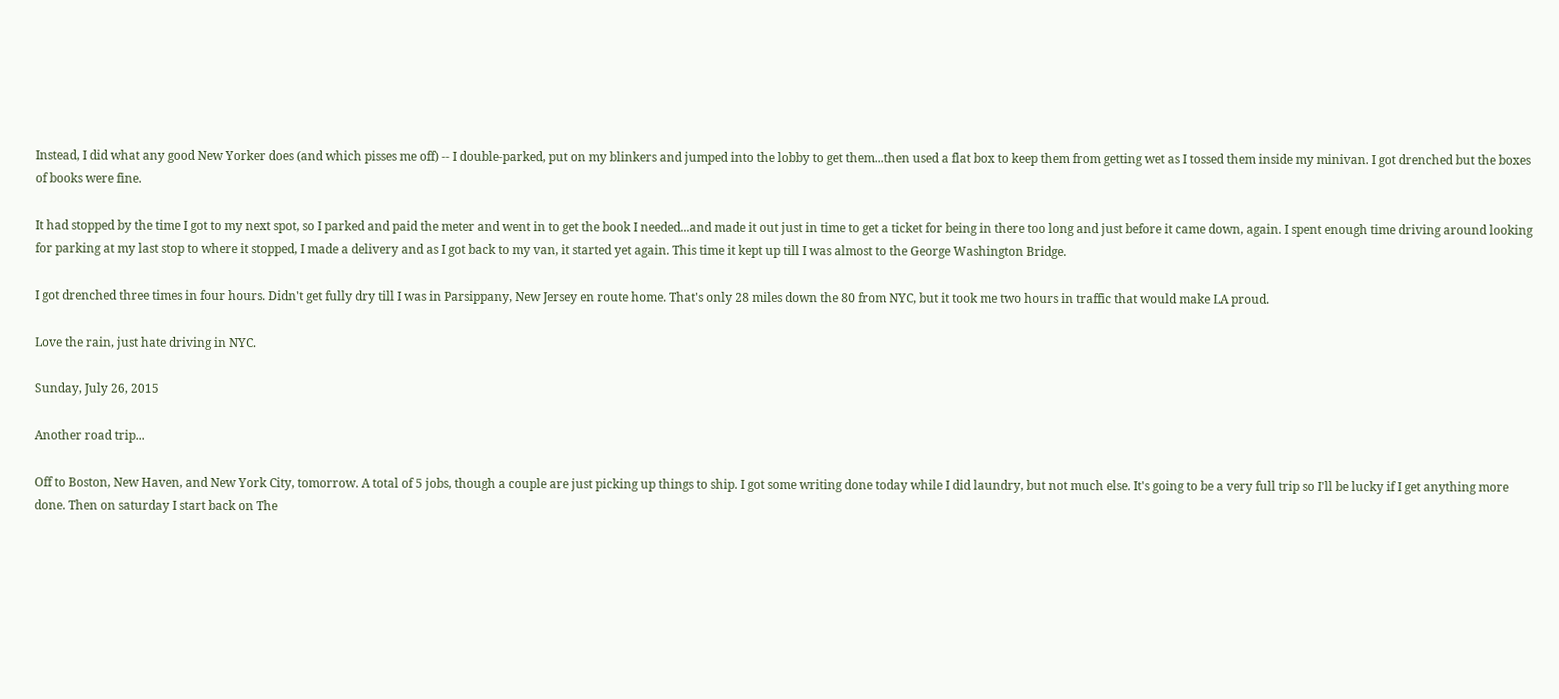Instead, I did what any good New Yorker does (and which pisses me off) -- I double-parked, put on my blinkers and jumped into the lobby to get them...then used a flat box to keep them from getting wet as I tossed them inside my minivan. I got drenched but the boxes of books were fine.

It had stopped by the time I got to my next spot, so I parked and paid the meter and went in to get the book I needed...and made it out just in time to get a ticket for being in there too long and just before it came down, again. I spent enough time driving around looking for parking at my last stop to where it stopped, I made a delivery and as I got back to my van, it started yet again. This time it kept up till I was almost to the George Washington Bridge.

I got drenched three times in four hours. Didn't get fully dry till I was in Parsippany, New Jersey en route home. That's only 28 miles down the 80 from NYC, but it took me two hours in traffic that would make LA proud.

Love the rain, just hate driving in NYC.

Sunday, July 26, 2015

Another road trip...

Off to Boston, New Haven, and New York City, tomorrow. A total of 5 jobs, though a couple are just picking up things to ship. I got some writing done today while I did laundry, but not much else. It's going to be a very full trip so I'll be lucky if I get anything more done. Then on saturday I start back on The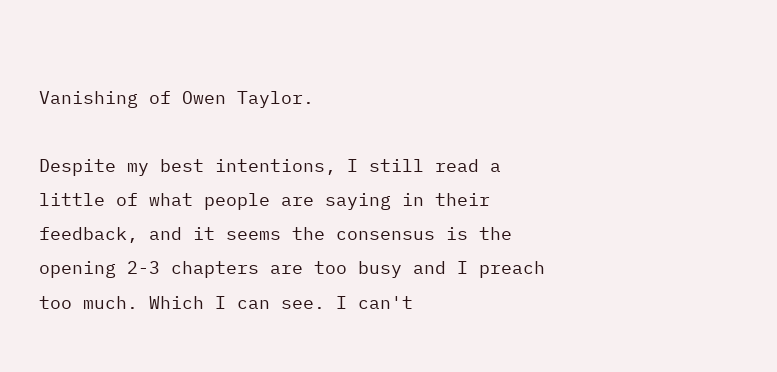Vanishing of Owen Taylor.

Despite my best intentions, I still read a little of what people are saying in their feedback, and it seems the consensus is the opening 2-3 chapters are too busy and I preach too much. Which I can see. I can't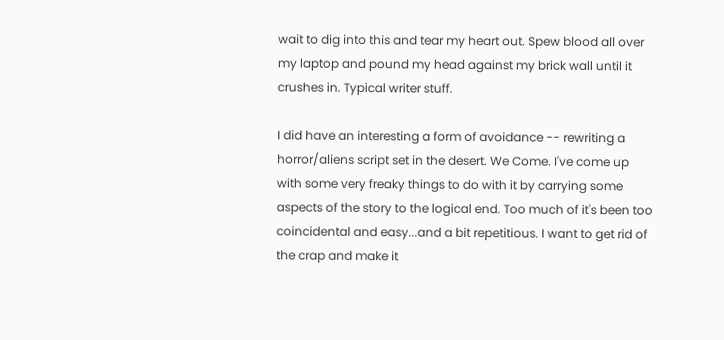wait to dig into this and tear my heart out. Spew blood all over my laptop and pound my head against my brick wall until it crushes in. Typical writer stuff.

I did have an interesting a form of avoidance -- rewriting a horror/aliens script set in the desert. We Come. I've come up with some very freaky things to do with it by carrying some aspects of the story to the logical end. Too much of it's been too coincidental and easy...and a bit repetitious. I want to get rid of the crap and make it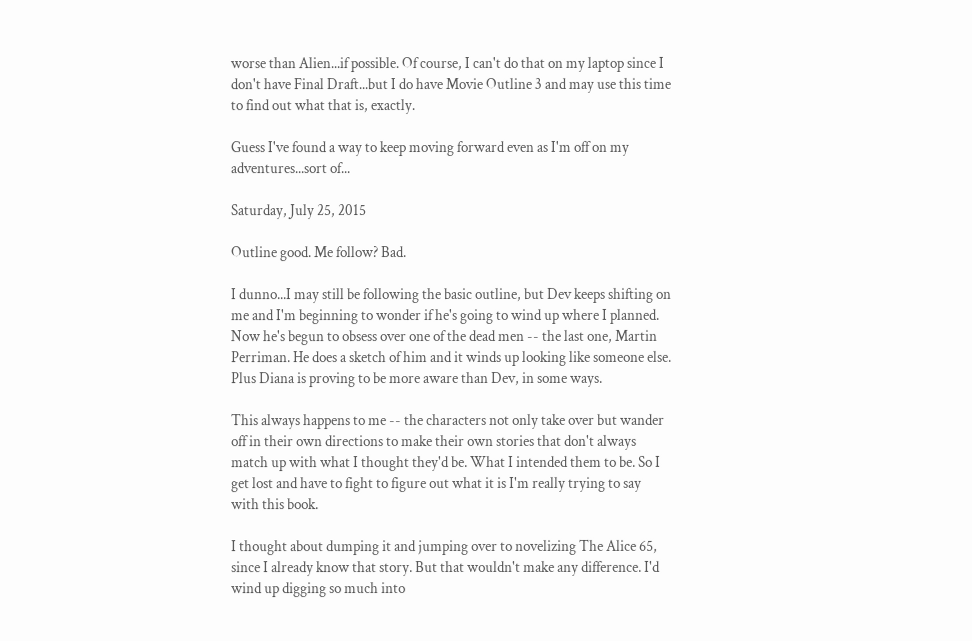worse than Alien...if possible. Of course, I can't do that on my laptop since I don't have Final Draft...but I do have Movie Outline 3 and may use this time to find out what that is, exactly.

Guess I've found a way to keep moving forward even as I'm off on my adventures...sort of...

Saturday, July 25, 2015

Outline good. Me follow? Bad.

I dunno...I may still be following the basic outline, but Dev keeps shifting on me and I'm beginning to wonder if he's going to wind up where I planned. Now he's begun to obsess over one of the dead men -- the last one, Martin Perriman. He does a sketch of him and it winds up looking like someone else. Plus Diana is proving to be more aware than Dev, in some ways.

This always happens to me -- the characters not only take over but wander off in their own directions to make their own stories that don't always match up with what I thought they'd be. What I intended them to be. So I get lost and have to fight to figure out what it is I'm really trying to say with this book.

I thought about dumping it and jumping over to novelizing The Alice 65, since I already know that story. But that wouldn't make any difference. I'd wind up digging so much into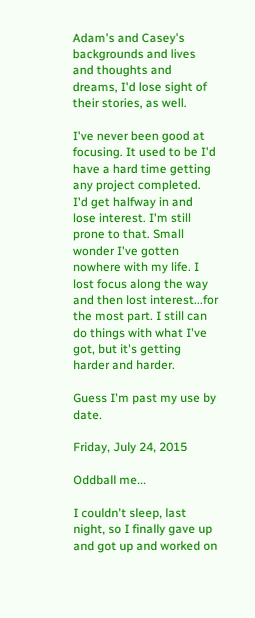Adam's and Casey's backgrounds and lives and thoughts and dreams, I'd lose sight of their stories, as well.

I've never been good at focusing. It used to be I'd have a hard time getting any project completed. I'd get halfway in and lose interest. I'm still prone to that. Small wonder I've gotten nowhere with my life. I lost focus along the way and then lost interest...for the most part. I still can do things with what I've got, but it's getting harder and harder.

Guess I'm past my use by date.

Friday, July 24, 2015

Oddball me...

I couldn't sleep, last night, so I finally gave up and got up and worked on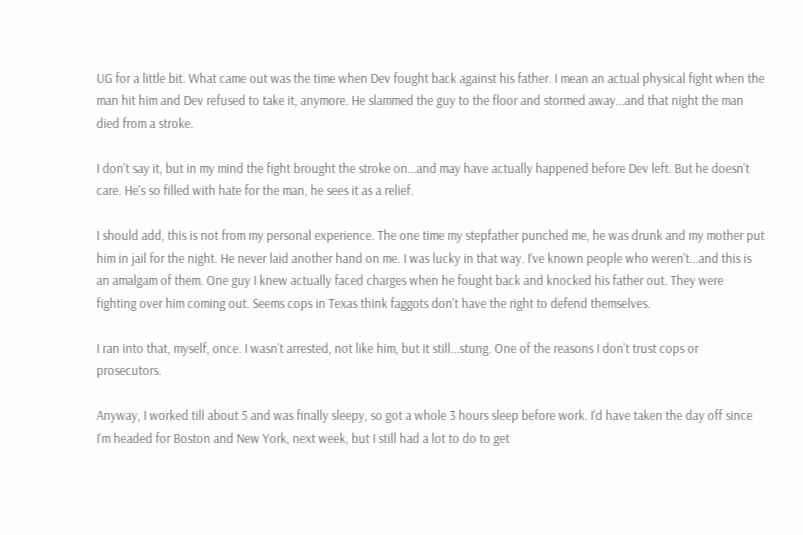UG for a little bit. What came out was the time when Dev fought back against his father. I mean an actual physical fight when the man hit him and Dev refused to take it, anymore. He slammed the guy to the floor and stormed away...and that night the man died from a stroke.

I don't say it, but in my mind the fight brought the stroke on...and may have actually happened before Dev left. But he doesn't care. He's so filled with hate for the man, he sees it as a relief.

I should add, this is not from my personal experience. The one time my stepfather punched me, he was drunk and my mother put him in jail for the night. He never laid another hand on me. I was lucky in that way. I've known people who weren't...and this is an amalgam of them. One guy I knew actually faced charges when he fought back and knocked his father out. They were fighting over him coming out. Seems cops in Texas think faggots don't have the right to defend themselves.

I ran into that, myself, once. I wasn't arrested, not like him, but it still...stung. One of the reasons I don't trust cops or prosecutors.

Anyway, I worked till about 5 and was finally sleepy, so got a whole 3 hours sleep before work. I'd have taken the day off since I'm headed for Boston and New York, next week, but I still had a lot to do to get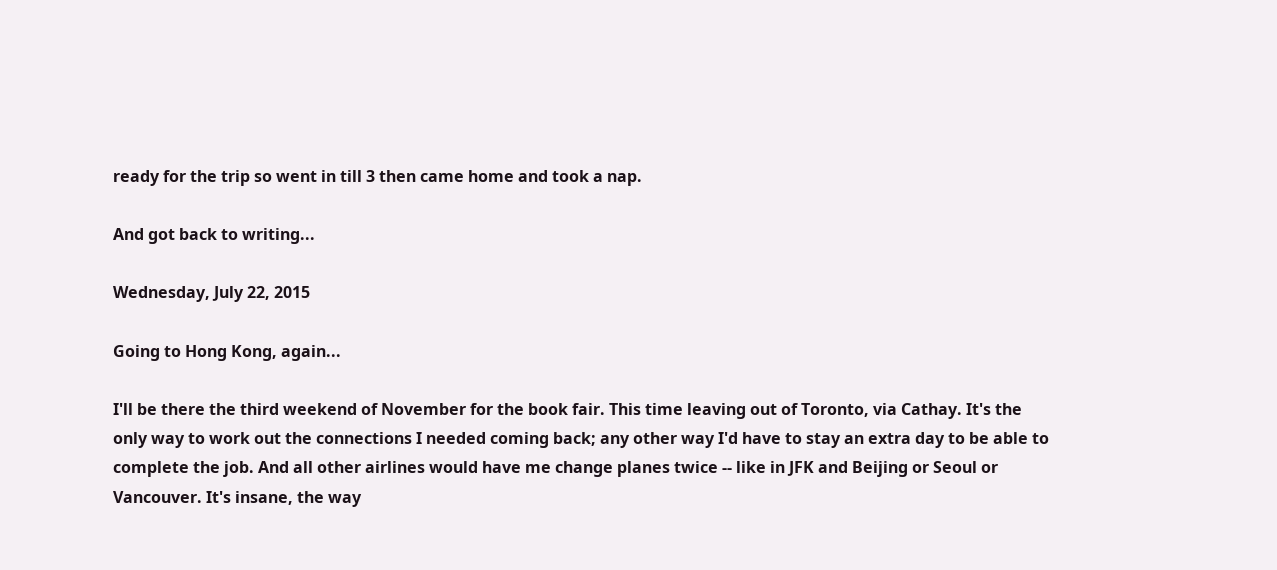ready for the trip so went in till 3 then came home and took a nap.

And got back to writing...

Wednesday, July 22, 2015

Going to Hong Kong, again...

I'll be there the third weekend of November for the book fair. This time leaving out of Toronto, via Cathay. It's the only way to work out the connections I needed coming back; any other way I'd have to stay an extra day to be able to complete the job. And all other airlines would have me change planes twice -- like in JFK and Beijing or Seoul or Vancouver. It's insane, the way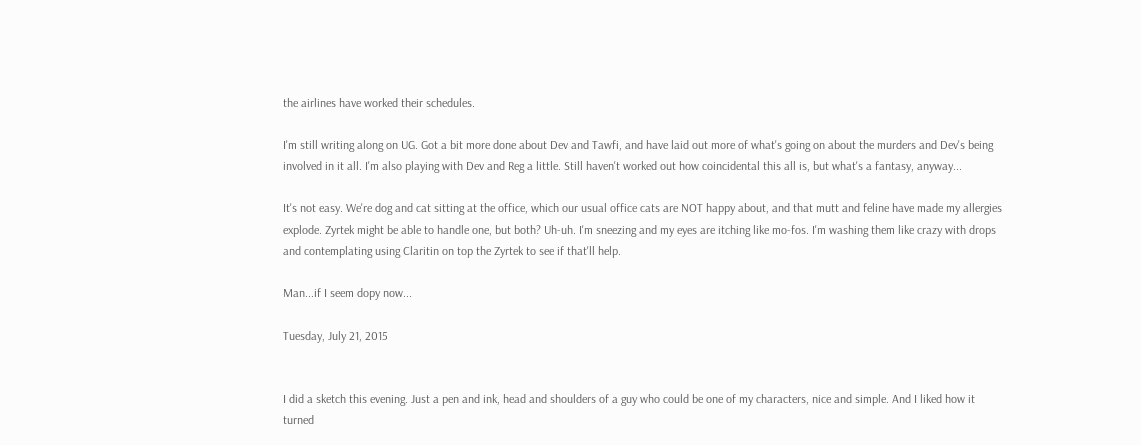the airlines have worked their schedules.

I'm still writing along on UG. Got a bit more done about Dev and Tawfi, and have laid out more of what's going on about the murders and Dev's being involved in it all. I'm also playing with Dev and Reg a little. Still haven't worked out how coincidental this all is, but what's a fantasy, anyway...

It's not easy. We're dog and cat sitting at the office, which our usual office cats are NOT happy about, and that mutt and feline have made my allergies explode. Zyrtek might be able to handle one, but both? Uh-uh. I'm sneezing and my eyes are itching like mo-fos. I'm washing them like crazy with drops and contemplating using Claritin on top the Zyrtek to see if that'll help.

Man...if I seem dopy now...

Tuesday, July 21, 2015


I did a sketch this evening. Just a pen and ink, head and shoulders of a guy who could be one of my characters, nice and simple. And I liked how it turned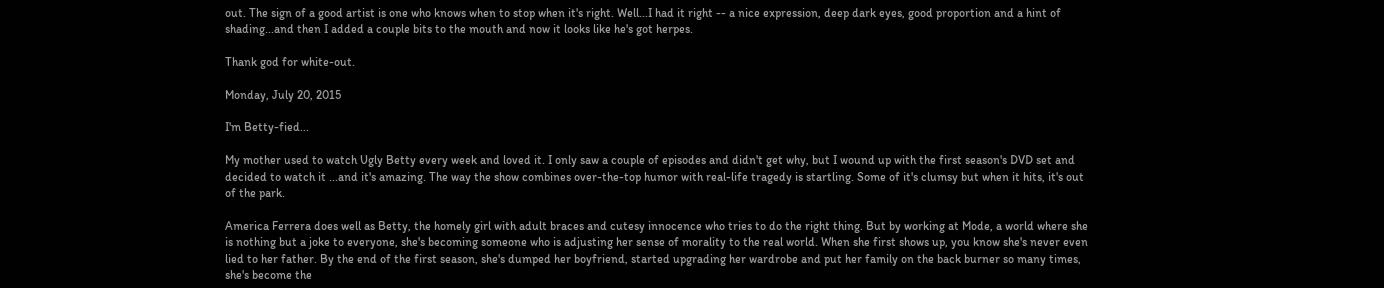out. The sign of a good artist is one who knows when to stop when it's right. Well...I had it right -- a nice expression, deep dark eyes, good proportion and a hint of shading...and then I added a couple bits to the mouth and now it looks like he's got herpes.

Thank god for white-out.

Monday, July 20, 2015

I'm Betty-fied...

My mother used to watch Ugly Betty every week and loved it. I only saw a couple of episodes and didn't get why, but I wound up with the first season's DVD set and decided to watch it ...and it's amazing. The way the show combines over-the-top humor with real-life tragedy is startling. Some of it's clumsy but when it hits, it's out of the park.

America Ferrera does well as Betty, the homely girl with adult braces and cutesy innocence who tries to do the right thing. But by working at Mode, a world where she is nothing but a joke to everyone, she's becoming someone who is adjusting her sense of morality to the real world. When she first shows up, you know she's never even lied to her father. By the end of the first season, she's dumped her boyfriend, started upgrading her wardrobe and put her family on the back burner so many times, she's become the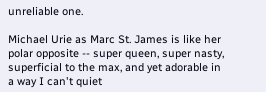unreliable one.

Michael Urie as Marc St. James is like her polar opposite -- super queen, super nasty, superficial to the max, and yet adorable in a way I can't quiet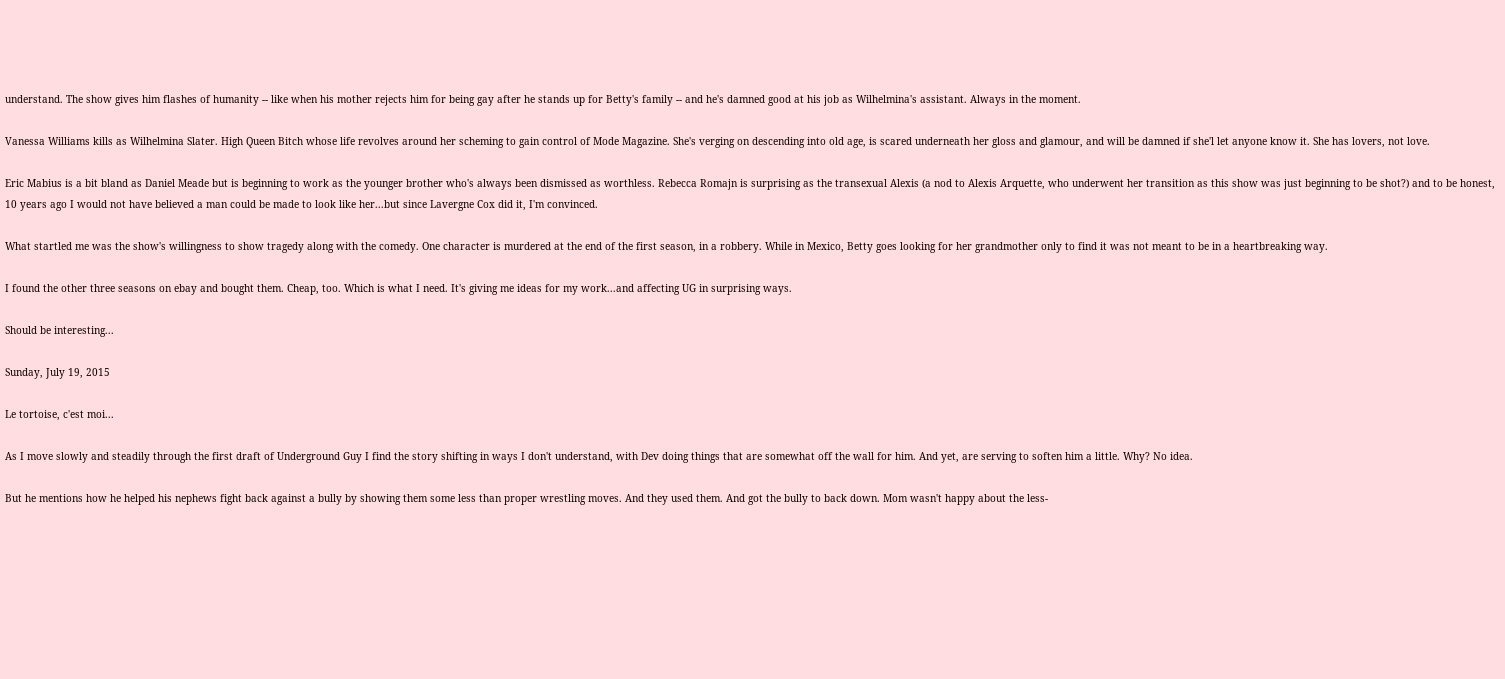understand. The show gives him flashes of humanity -- like when his mother rejects him for being gay after he stands up for Betty's family -- and he's damned good at his job as Wilhelmina's assistant. Always in the moment.

Vanessa Williams kills as Wilhelmina Slater. High Queen Bitch whose life revolves around her scheming to gain control of Mode Magazine. She's verging on descending into old age, is scared underneath her gloss and glamour, and will be damned if she'l let anyone know it. She has lovers, not love.

Eric Mabius is a bit bland as Daniel Meade but is beginning to work as the younger brother who's always been dismissed as worthless. Rebecca Romajn is surprising as the transexual Alexis (a nod to Alexis Arquette, who underwent her transition as this show was just beginning to be shot?) and to be honest, 10 years ago I would not have believed a man could be made to look like her...but since Lavergne Cox did it, I'm convinced.

What startled me was the show's willingness to show tragedy along with the comedy. One character is murdered at the end of the first season, in a robbery. While in Mexico, Betty goes looking for her grandmother only to find it was not meant to be in a heartbreaking way.

I found the other three seasons on ebay and bought them. Cheap, too. Which is what I need. It's giving me ideas for my work...and affecting UG in surprising ways.

Should be interesting...

Sunday, July 19, 2015

Le tortoise, c'est moi...

As I move slowly and steadily through the first draft of Underground Guy I find the story shifting in ways I don't understand, with Dev doing things that are somewhat off the wall for him. And yet, are serving to soften him a little. Why? No idea.

But he mentions how he helped his nephews fight back against a bully by showing them some less than proper wrestling moves. And they used them. And got the bully to back down. Mom wasn't happy about the less-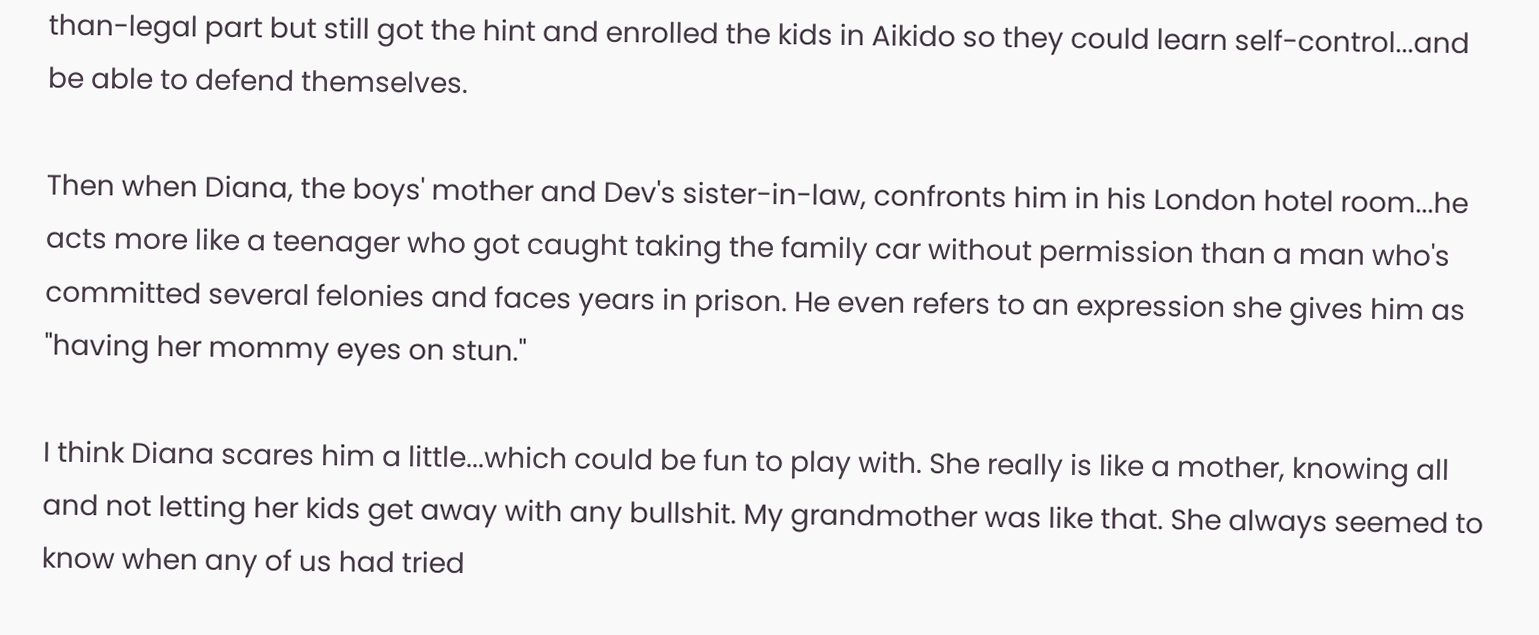than-legal part but still got the hint and enrolled the kids in Aikido so they could learn self-control...and be able to defend themselves.

Then when Diana, the boys' mother and Dev's sister-in-law, confronts him in his London hotel room...he acts more like a teenager who got caught taking the family car without permission than a man who's committed several felonies and faces years in prison. He even refers to an expression she gives him as "having her mommy eyes on stun."

I think Diana scares him a little...which could be fun to play with. She really is like a mother, knowing all and not letting her kids get away with any bullshit. My grandmother was like that. She always seemed to know when any of us had tried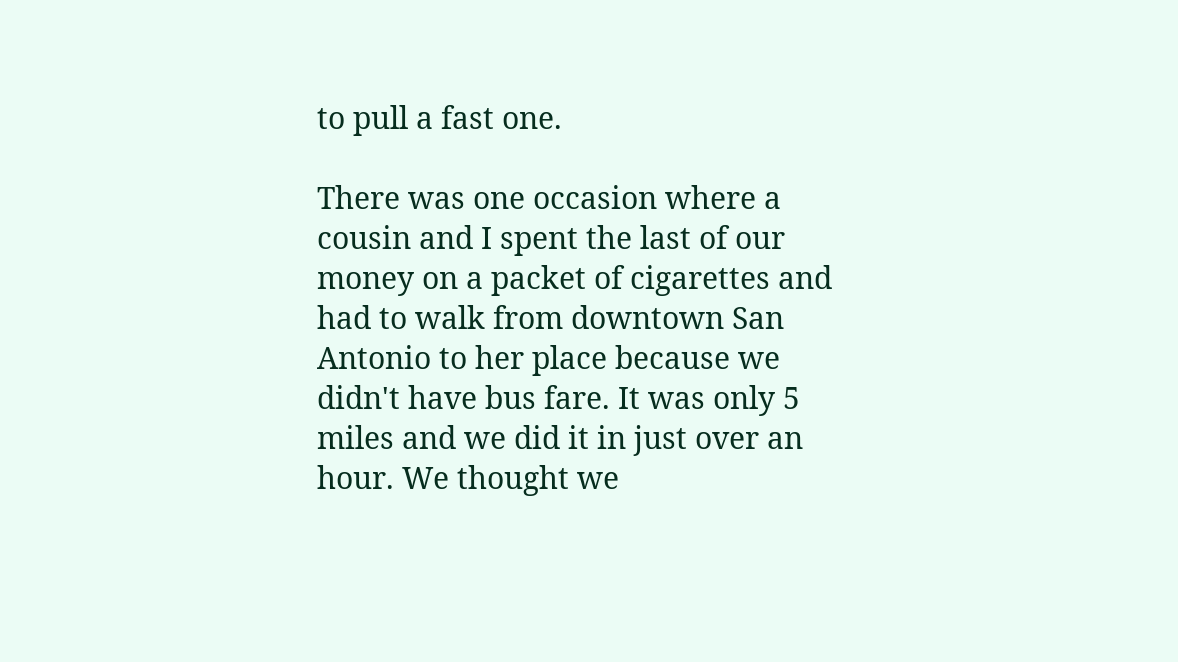to pull a fast one.

There was one occasion where a cousin and I spent the last of our money on a packet of cigarettes and had to walk from downtown San Antonio to her place because we didn't have bus fare. It was only 5 miles and we did it in just over an hour. We thought we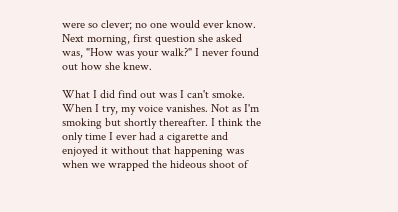were so clever; no one would ever know. Next morning, first question she asked was, "How was your walk?" I never found out how she knew.

What I did find out was I can't smoke. When I try, my voice vanishes. Not as I'm smoking but shortly thereafter. I think the only time I ever had a cigarette and enjoyed it without that happening was when we wrapped the hideous shoot of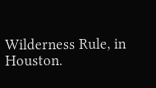Wilderness Rule, in Houston.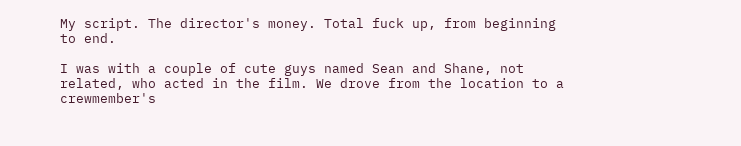My script. The director's money. Total fuck up, from beginning to end.

I was with a couple of cute guys named Sean and Shane, not related, who acted in the film. We drove from the location to a crewmember's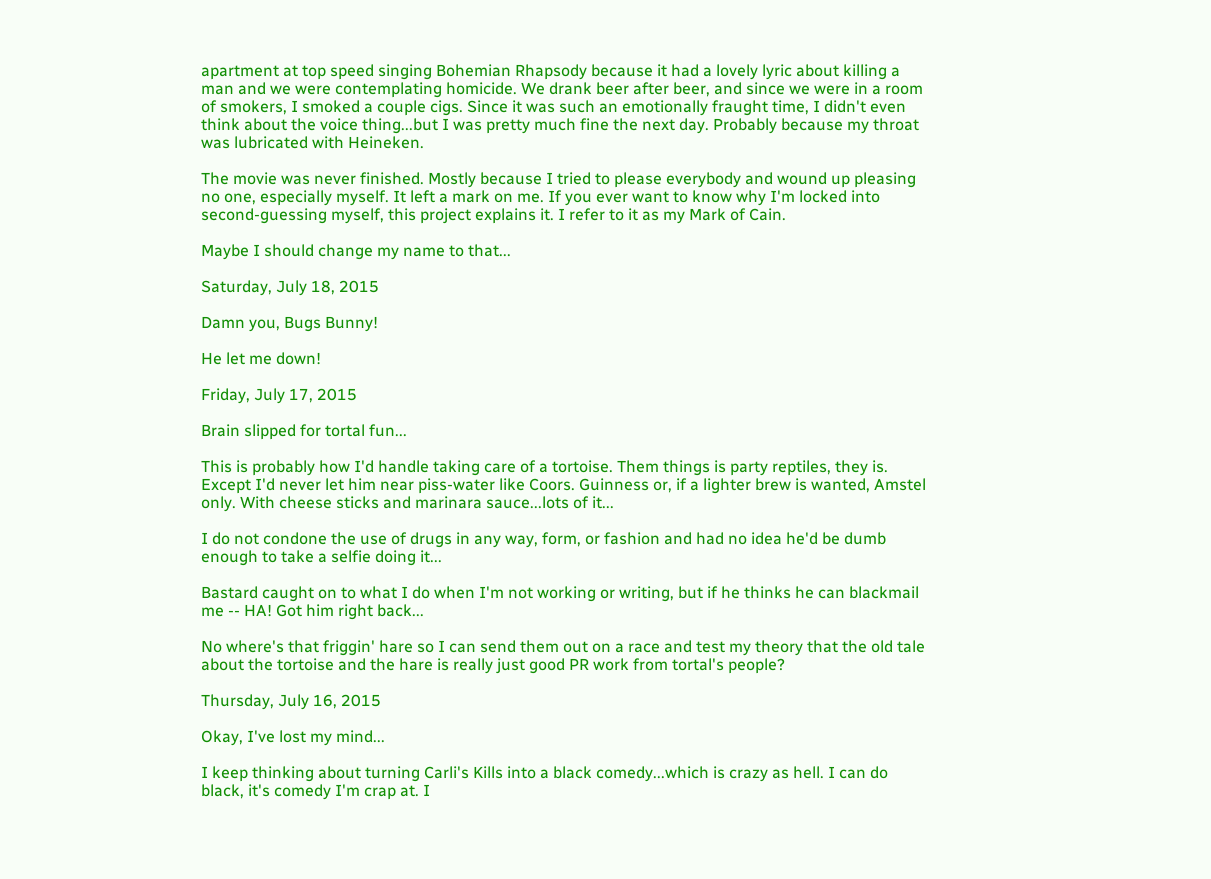apartment at top speed singing Bohemian Rhapsody because it had a lovely lyric about killing a man and we were contemplating homicide. We drank beer after beer, and since we were in a room of smokers, I smoked a couple cigs. Since it was such an emotionally fraught time, I didn't even think about the voice thing...but I was pretty much fine the next day. Probably because my throat was lubricated with Heineken.

The movie was never finished. Mostly because I tried to please everybody and wound up pleasing no one, especially myself. It left a mark on me. If you ever want to know why I'm locked into second-guessing myself, this project explains it. I refer to it as my Mark of Cain.

Maybe I should change my name to that...

Saturday, July 18, 2015

Damn you, Bugs Bunny!

He let me down!

Friday, July 17, 2015

Brain slipped for tortal fun...

This is probably how I'd handle taking care of a tortoise. Them things is party reptiles, they is.
Except I'd never let him near piss-water like Coors. Guinness or, if a lighter brew is wanted, Amstel only. With cheese sticks and marinara sauce...lots of it...

I do not condone the use of drugs in any way, form, or fashion and had no idea he'd be dumb enough to take a selfie doing it...

Bastard caught on to what I do when I'm not working or writing, but if he thinks he can blackmail me -- HA! Got him right back...

No where's that friggin' hare so I can send them out on a race and test my theory that the old tale about the tortoise and the hare is really just good PR work from tortal's people?

Thursday, July 16, 2015

Okay, I've lost my mind...

I keep thinking about turning Carli's Kills into a black comedy...which is crazy as hell. I can do black, it's comedy I'm crap at. I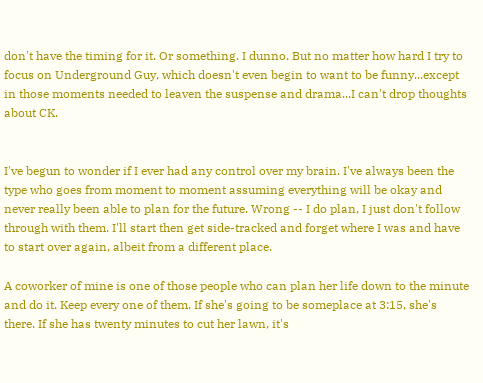don't have the timing for it. Or something. I dunno. But no matter how hard I try to focus on Underground Guy, which doesn't even begin to want to be funny...except in those moments needed to leaven the suspense and drama...I can't drop thoughts about CK.


I've begun to wonder if I ever had any control over my brain. I've always been the type who goes from moment to moment assuming everything will be okay and never really been able to plan for the future. Wrong -- I do plan, I just don't follow through with them. I'll start then get side-tracked and forget where I was and have to start over again, albeit from a different place.

A coworker of mine is one of those people who can plan her life down to the minute and do it. Keep every one of them. If she's going to be someplace at 3:15, she's there. If she has twenty minutes to cut her lawn, it's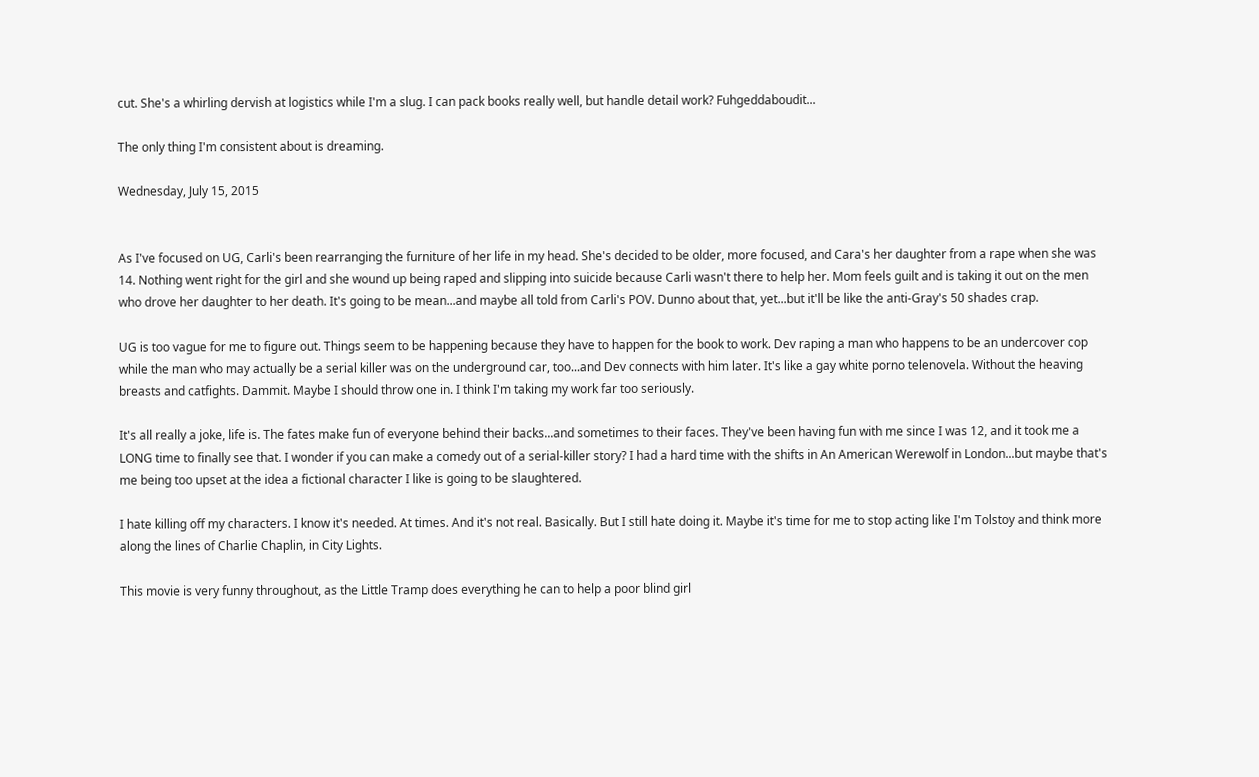cut. She's a whirling dervish at logistics while I'm a slug. I can pack books really well, but handle detail work? Fuhgeddaboudit...

The only thing I'm consistent about is dreaming.

Wednesday, July 15, 2015


As I've focused on UG, Carli's been rearranging the furniture of her life in my head. She's decided to be older, more focused, and Cara's her daughter from a rape when she was 14. Nothing went right for the girl and she wound up being raped and slipping into suicide because Carli wasn't there to help her. Mom feels guilt and is taking it out on the men who drove her daughter to her death. It's going to be mean...and maybe all told from Carli's POV. Dunno about that, yet...but it'll be like the anti-Gray's 50 shades crap.

UG is too vague for me to figure out. Things seem to be happening because they have to happen for the book to work. Dev raping a man who happens to be an undercover cop while the man who may actually be a serial killer was on the underground car, too...and Dev connects with him later. It's like a gay white porno telenovela. Without the heaving breasts and catfights. Dammit. Maybe I should throw one in. I think I'm taking my work far too seriously.

It's all really a joke, life is. The fates make fun of everyone behind their backs...and sometimes to their faces. They've been having fun with me since I was 12, and it took me a LONG time to finally see that. I wonder if you can make a comedy out of a serial-killer story? I had a hard time with the shifts in An American Werewolf in London...but maybe that's me being too upset at the idea a fictional character I like is going to be slaughtered.

I hate killing off my characters. I know it's needed. At times. And it's not real. Basically. But I still hate doing it. Maybe it's time for me to stop acting like I'm Tolstoy and think more along the lines of Charlie Chaplin, in City Lights.

This movie is very funny throughout, as the Little Tramp does everything he can to help a poor blind girl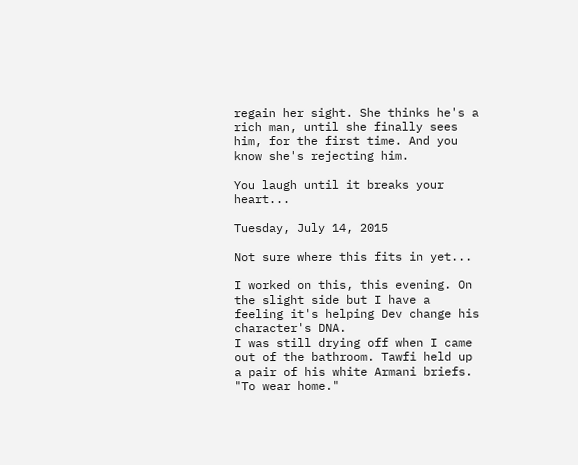regain her sight. She thinks he's a rich man, until she finally sees him, for the first time. And you know she's rejecting him.

You laugh until it breaks your heart...

Tuesday, July 14, 2015

Not sure where this fits in yet...

I worked on this, this evening. On the slight side but I have a feeling it's helping Dev change his character's DNA.
I was still drying off when I came out of the bathroom. Tawfi held up a pair of his white Armani briefs. "To wear home."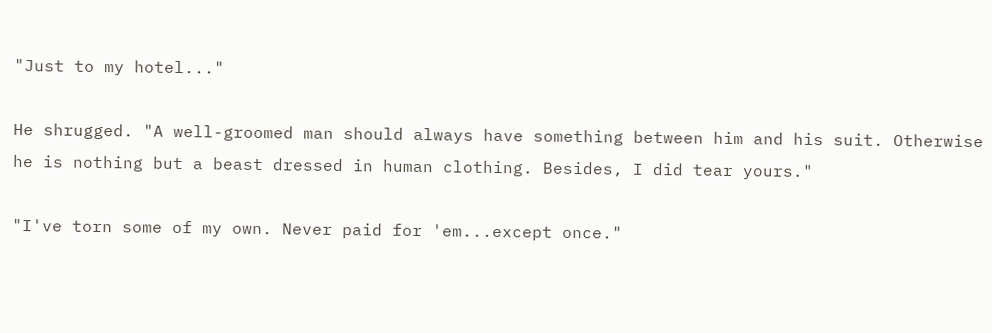"Just to my hotel..."

He shrugged. "A well-groomed man should always have something between him and his suit. Otherwise he is nothing but a beast dressed in human clothing. Besides, I did tear yours."

"I've torn some of my own. Never paid for 'em...except once."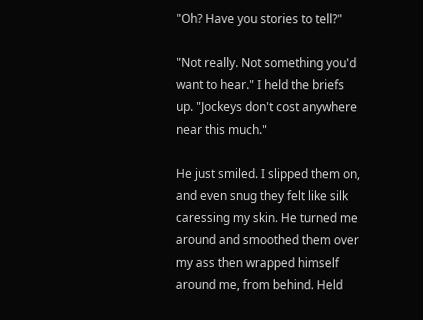"Oh? Have you stories to tell?"

"Not really. Not something you'd want to hear." I held the briefs up. "Jockeys don't cost anywhere near this much."

He just smiled. I slipped them on, and even snug they felt like silk caressing my skin. He turned me around and smoothed them over my ass then wrapped himself around me, from behind. Held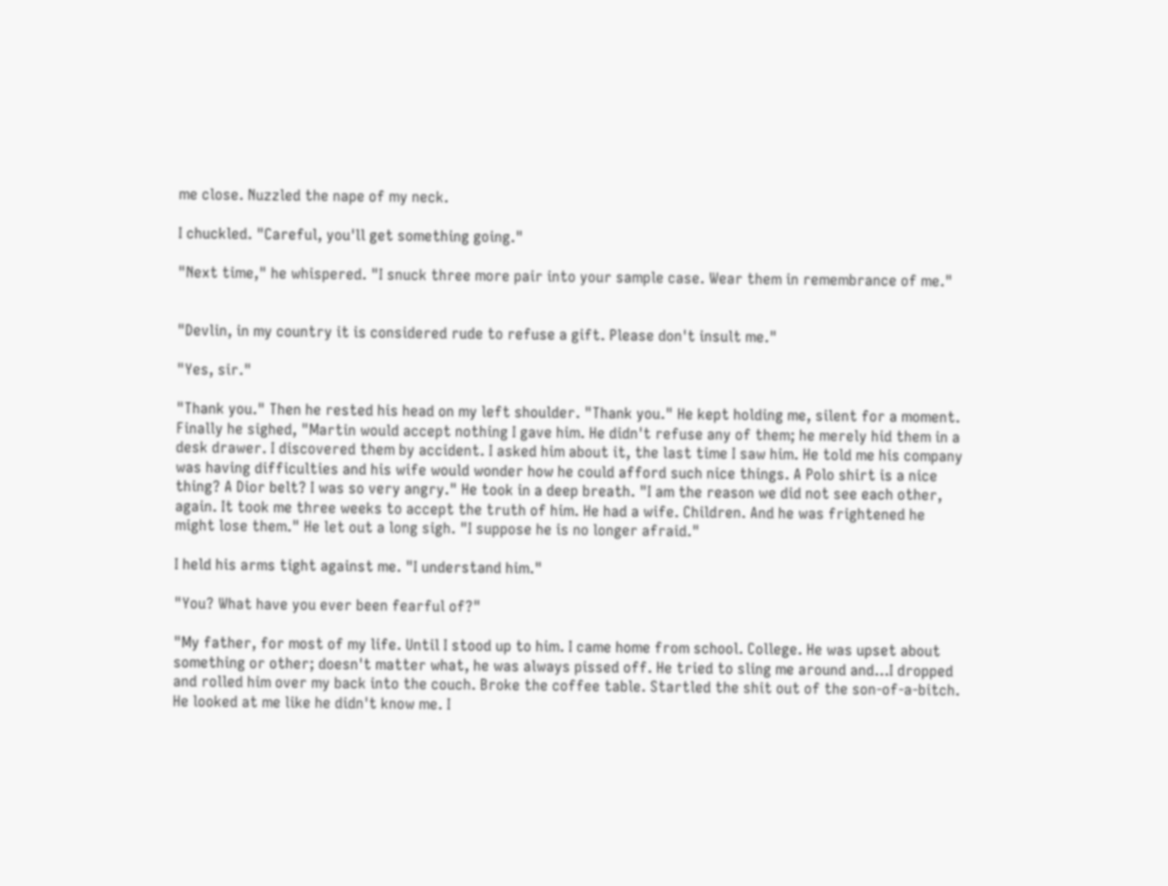me close. Nuzzled the nape of my neck.

I chuckled. "Careful, you'll get something going."

"Next time," he whispered. "I snuck three more pair into your sample case. Wear them in remembrance of me."


"Devlin, in my country it is considered rude to refuse a gift. Please don't insult me."

"Yes, sir."

"Thank you." Then he rested his head on my left shoulder. "Thank you." He kept holding me, silent for a moment. Finally he sighed, "Martin would accept nothing I gave him. He didn't refuse any of them; he merely hid them in a desk drawer. I discovered them by accident. I asked him about it, the last time I saw him. He told me his company was having difficulties and his wife would wonder how he could afford such nice things. A Polo shirt is a nice thing? A Dior belt? I was so very angry." He took in a deep breath. "I am the reason we did not see each other, again. It took me three weeks to accept the truth of him. He had a wife. Children. And he was frightened he might lose them." He let out a long sigh. "I suppose he is no longer afraid."

I held his arms tight against me. "I understand him."

"You? What have you ever been fearful of?"

"My father, for most of my life. Until I stood up to him. I came home from school. College. He was upset about something or other; doesn't matter what, he was always pissed off. He tried to sling me around and...I dropped and rolled him over my back into the couch. Broke the coffee table. Startled the shit out of the son-of-a-bitch. He looked at me like he didn't know me. I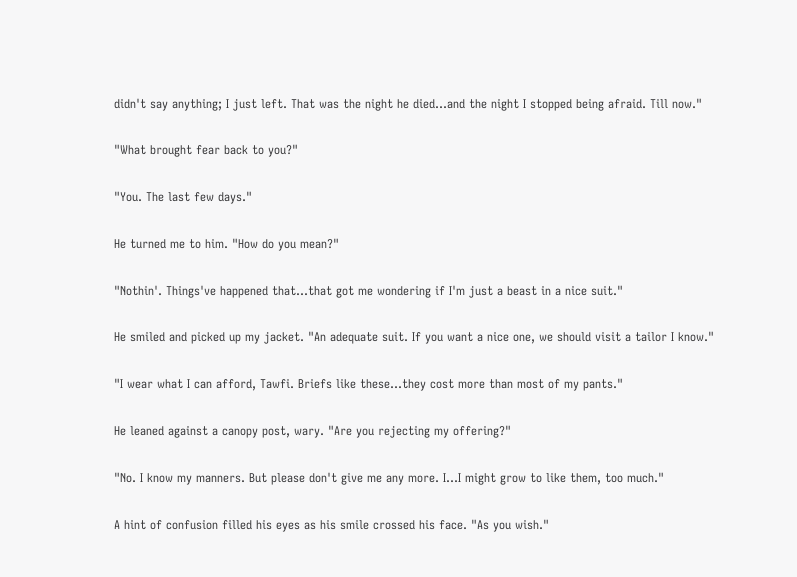didn't say anything; I just left. That was the night he died...and the night I stopped being afraid. Till now."

"What brought fear back to you?"

"You. The last few days."

He turned me to him. "How do you mean?"

"Nothin'. Things've happened that...that got me wondering if I'm just a beast in a nice suit."

He smiled and picked up my jacket. "An adequate suit. If you want a nice one, we should visit a tailor I know."

"I wear what I can afford, Tawfi. Briefs like these...they cost more than most of my pants."

He leaned against a canopy post, wary. "Are you rejecting my offering?"

"No. I know my manners. But please don't give me any more. I...I might grow to like them, too much."

A hint of confusion filled his eyes as his smile crossed his face. "As you wish."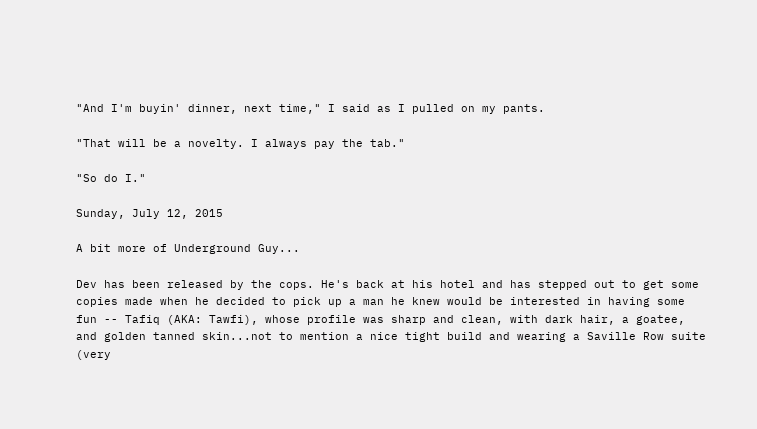"And I'm buyin' dinner, next time," I said as I pulled on my pants.

"That will be a novelty. I always pay the tab."

"So do I."

Sunday, July 12, 2015

A bit more of Underground Guy...

Dev has been released by the cops. He's back at his hotel and has stepped out to get some copies made when he decided to pick up a man he knew would be interested in having some fun -- Tafiq (AKA: Tawfi), whose profile was sharp and clean, with dark hair, a goatee, and golden tanned skin...not to mention a nice tight build and wearing a Saville Row suite (very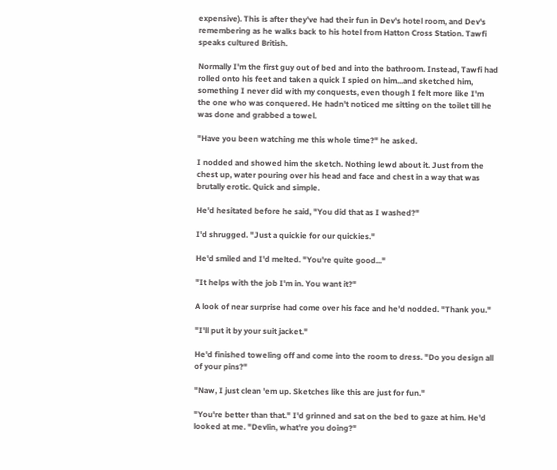expensive). This is after they've had their fun in Dev's hotel room, and Dev's remembering as he walks back to his hotel from Hatton Cross Station. Tawfi speaks cultured British.

Normally I'm the first guy out of bed and into the bathroom. Instead, Tawfi had rolled onto his feet and taken a quick I spied on him...and sketched him, something I never did with my conquests, even though I felt more like I'm the one who was conquered. He hadn't noticed me sitting on the toilet till he was done and grabbed a towel.

"Have you been watching me this whole time?" he asked.

I nodded and showed him the sketch. Nothing lewd about it. Just from the chest up, water pouring over his head and face and chest in a way that was brutally erotic. Quick and simple.

He'd hesitated before he said, "You did that as I washed?"

I'd shrugged. "Just a quickie for our quickies."

He'd smiled and I'd melted. "You're quite good..."

"It helps with the job I'm in. You want it?"

A look of near surprise had come over his face and he'd nodded. "Thank you."

"I'll put it by your suit jacket."

He'd finished toweling off and come into the room to dress. "Do you design all of your pins?"

"Naw, I just clean 'em up. Sketches like this are just for fun."

"You're better than that." I'd grinned and sat on the bed to gaze at him. He'd looked at me. "Devlin, what're you doing?"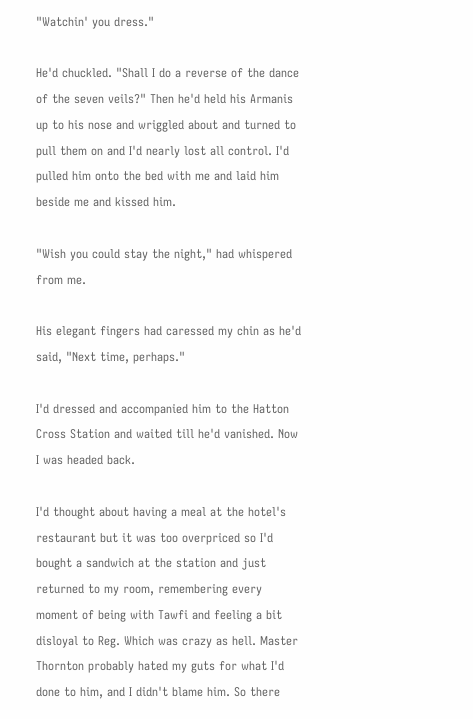"Watchin' you dress."

He'd chuckled. "Shall I do a reverse of the dance of the seven veils?" Then he'd held his Armanis up to his nose and wriggled about and turned to pull them on and I'd nearly lost all control. I'd pulled him onto the bed with me and laid him beside me and kissed him.

"Wish you could stay the night," had whispered from me.

His elegant fingers had caressed my chin as he'd said, "Next time, perhaps."

I'd dressed and accompanied him to the Hatton Cross Station and waited till he'd vanished. Now I was headed back.

I'd thought about having a meal at the hotel's restaurant but it was too overpriced so I'd bought a sandwich at the station and just returned to my room, remembering every moment of being with Tawfi and feeling a bit disloyal to Reg. Which was crazy as hell. Master Thornton probably hated my guts for what I'd done to him, and I didn't blame him. So there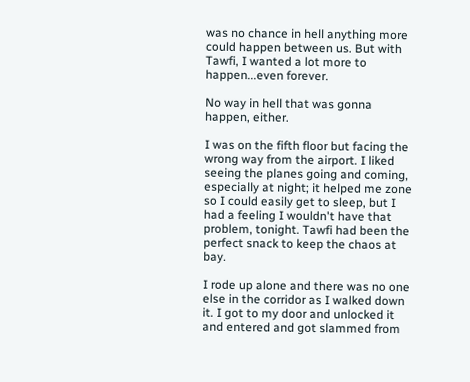was no chance in hell anything more could happen between us. But with Tawfi, I wanted a lot more to happen...even forever.

No way in hell that was gonna happen, either.

I was on the fifth floor but facing the wrong way from the airport. I liked seeing the planes going and coming, especially at night; it helped me zone so I could easily get to sleep, but I had a feeling I wouldn't have that problem, tonight. Tawfi had been the perfect snack to keep the chaos at bay.

I rode up alone and there was no one else in the corridor as I walked down it. I got to my door and unlocked it and entered and got slammed from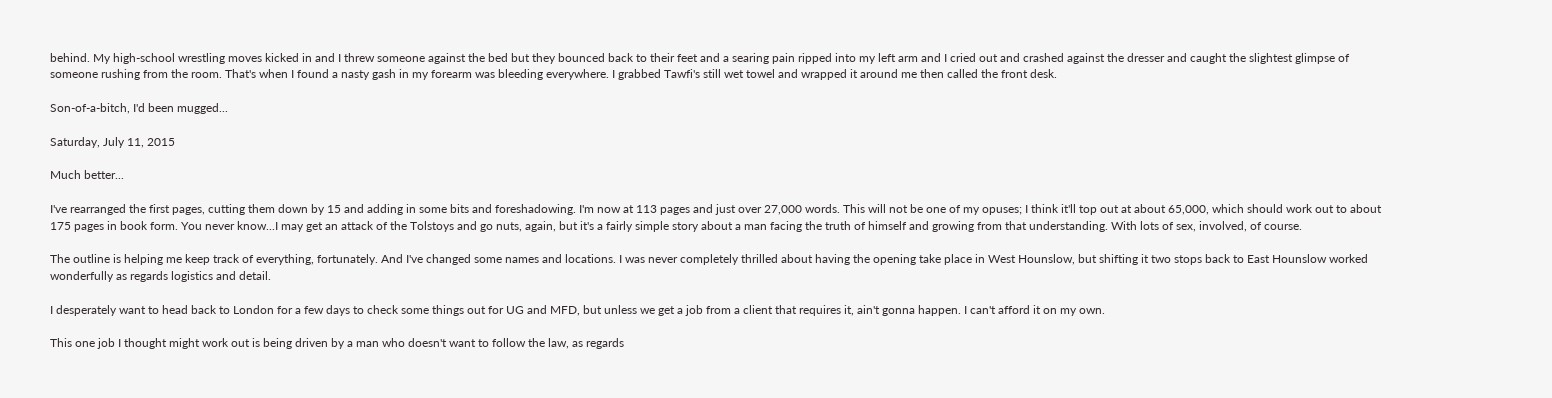behind. My high-school wrestling moves kicked in and I threw someone against the bed but they bounced back to their feet and a searing pain ripped into my left arm and I cried out and crashed against the dresser and caught the slightest glimpse of someone rushing from the room. That's when I found a nasty gash in my forearm was bleeding everywhere. I grabbed Tawfi's still wet towel and wrapped it around me then called the front desk.

Son-of-a-bitch, I'd been mugged...

Saturday, July 11, 2015

Much better...

I've rearranged the first pages, cutting them down by 15 and adding in some bits and foreshadowing. I'm now at 113 pages and just over 27,000 words. This will not be one of my opuses; I think it'll top out at about 65,000, which should work out to about 175 pages in book form. You never know...I may get an attack of the Tolstoys and go nuts, again, but it's a fairly simple story about a man facing the truth of himself and growing from that understanding. With lots of sex, involved, of course.

The outline is helping me keep track of everything, fortunately. And I've changed some names and locations. I was never completely thrilled about having the opening take place in West Hounslow, but shifting it two stops back to East Hounslow worked wonderfully as regards logistics and detail.

I desperately want to head back to London for a few days to check some things out for UG and MFD, but unless we get a job from a client that requires it, ain't gonna happen. I can't afford it on my own.

This one job I thought might work out is being driven by a man who doesn't want to follow the law, as regards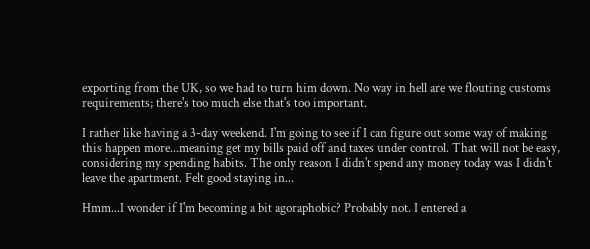exporting from the UK, so we had to turn him down. No way in hell are we flouting customs requirements; there's too much else that's too important.

I rather like having a 3-day weekend. I'm going to see if I can figure out some way of making this happen more...meaning get my bills paid off and taxes under control. That will not be easy, considering my spending habits. The only reason I didn't spend any money today was I didn't leave the apartment. Felt good staying in...

Hmm...I wonder if I'm becoming a bit agoraphobic? Probably not. I entered a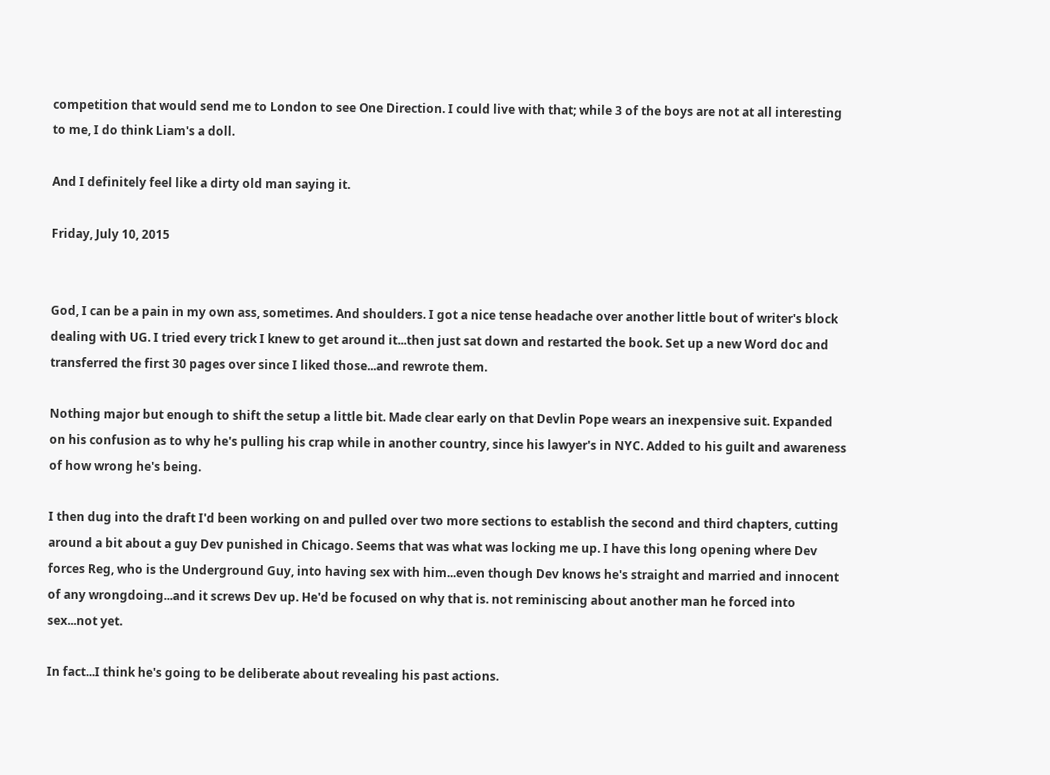competition that would send me to London to see One Direction. I could live with that; while 3 of the boys are not at all interesting to me, I do think Liam's a doll.

And I definitely feel like a dirty old man saying it.

Friday, July 10, 2015


God, I can be a pain in my own ass, sometimes. And shoulders. I got a nice tense headache over another little bout of writer's block dealing with UG. I tried every trick I knew to get around it...then just sat down and restarted the book. Set up a new Word doc and transferred the first 30 pages over since I liked those...and rewrote them.

Nothing major but enough to shift the setup a little bit. Made clear early on that Devlin Pope wears an inexpensive suit. Expanded on his confusion as to why he's pulling his crap while in another country, since his lawyer's in NYC. Added to his guilt and awareness of how wrong he's being.

I then dug into the draft I'd been working on and pulled over two more sections to establish the second and third chapters, cutting around a bit about a guy Dev punished in Chicago. Seems that was what was locking me up. I have this long opening where Dev forces Reg, who is the Underground Guy, into having sex with him...even though Dev knows he's straight and married and innocent of any wrongdoing...and it screws Dev up. He'd be focused on why that is. not reminiscing about another man he forced into sex...not yet.

In fact...I think he's going to be deliberate about revealing his past actions.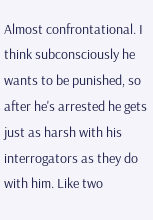Almost confrontational. I think subconsciously he wants to be punished, so after he's arrested he gets just as harsh with his interrogators as they do with him. Like two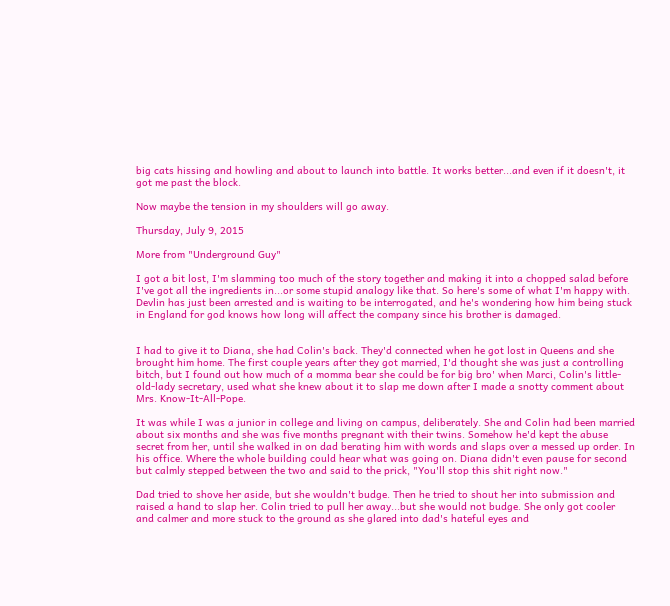big cats hissing and howling and about to launch into battle. It works better...and even if it doesn't, it got me past the block.

Now maybe the tension in my shoulders will go away.

Thursday, July 9, 2015

More from "Underground Guy"

I got a bit lost, I'm slamming too much of the story together and making it into a chopped salad before I've got all the ingredients in...or some stupid analogy like that. So here's some of what I'm happy with. Devlin has just been arrested and is waiting to be interrogated, and he's wondering how him being stuck in England for god knows how long will affect the company since his brother is damaged.


I had to give it to Diana, she had Colin's back. They'd connected when he got lost in Queens and she brought him home. The first couple years after they got married, I'd thought she was just a controlling bitch, but I found out how much of a momma bear she could be for big bro' when Marci, Colin's little-old-lady secretary, used what she knew about it to slap me down after I made a snotty comment about Mrs. Know-It-All-Pope.

It was while I was a junior in college and living on campus, deliberately. She and Colin had been married about six months and she was five months pregnant with their twins. Somehow he'd kept the abuse secret from her, until she walked in on dad berating him with words and slaps over a messed up order. In his office. Where the whole building could hear what was going on. Diana didn't even pause for second but calmly stepped between the two and said to the prick, "You'll stop this shit right now."

Dad tried to shove her aside, but she wouldn't budge. Then he tried to shout her into submission and raised a hand to slap her. Colin tried to pull her away...but she would not budge. She only got cooler and calmer and more stuck to the ground as she glared into dad's hateful eyes and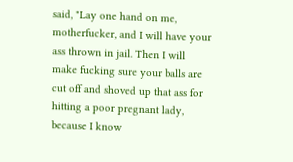said, "Lay one hand on me, motherfucker, and I will have your ass thrown in jail. Then I will make fucking sure your balls are cut off and shoved up that ass for hitting a poor pregnant lady, because I know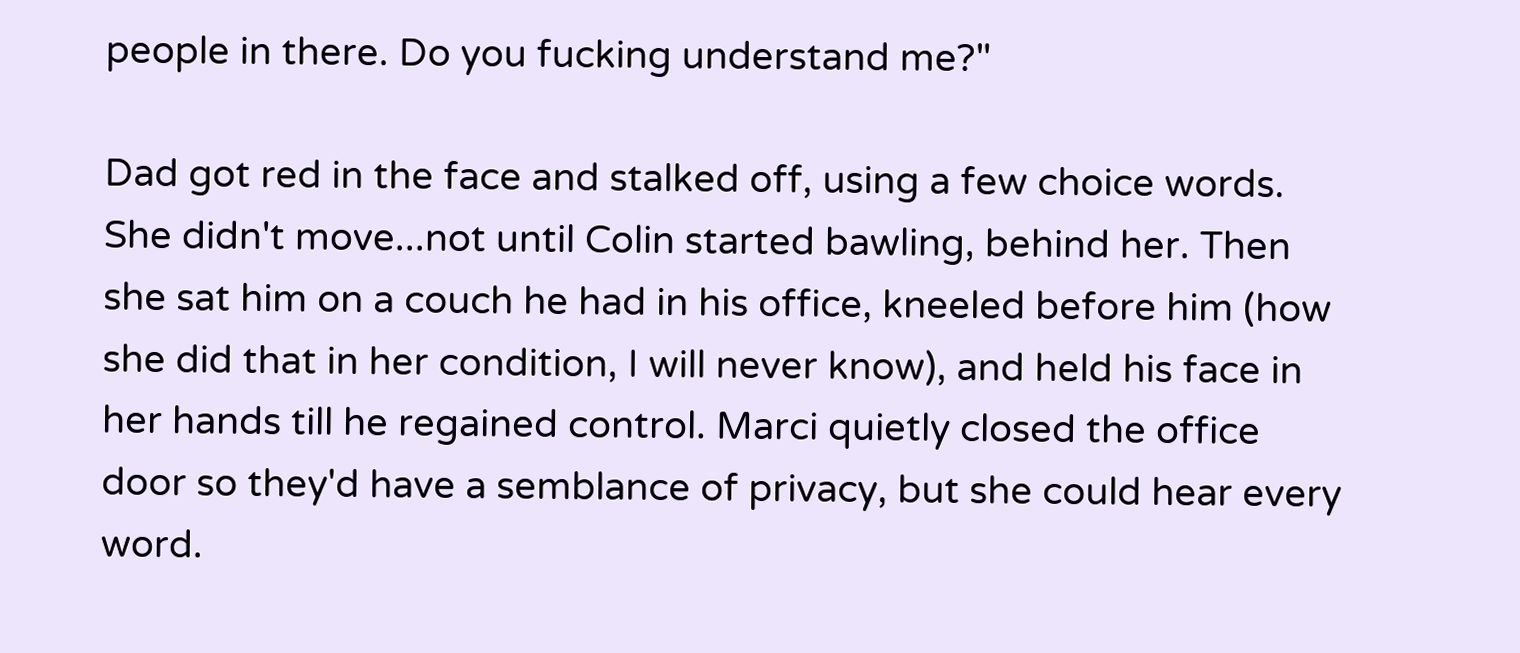people in there. Do you fucking understand me?"

Dad got red in the face and stalked off, using a few choice words. She didn't move...not until Colin started bawling, behind her. Then she sat him on a couch he had in his office, kneeled before him (how she did that in her condition, I will never know), and held his face in her hands till he regained control. Marci quietly closed the office door so they'd have a semblance of privacy, but she could hear every word.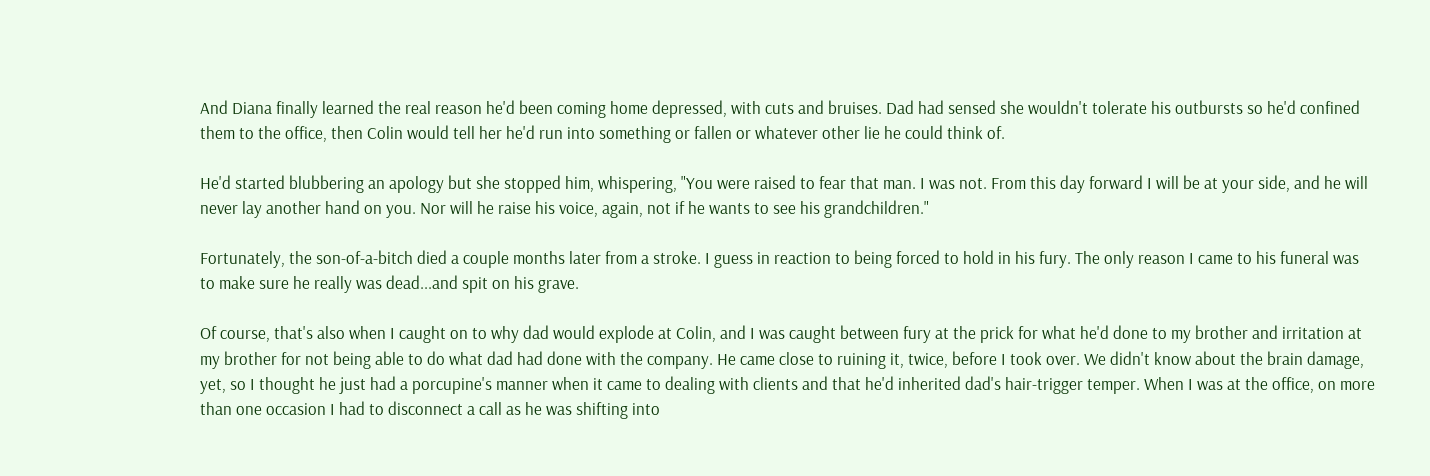And Diana finally learned the real reason he'd been coming home depressed, with cuts and bruises. Dad had sensed she wouldn't tolerate his outbursts so he'd confined them to the office, then Colin would tell her he'd run into something or fallen or whatever other lie he could think of.

He'd started blubbering an apology but she stopped him, whispering, "You were raised to fear that man. I was not. From this day forward I will be at your side, and he will never lay another hand on you. Nor will he raise his voice, again, not if he wants to see his grandchildren."

Fortunately, the son-of-a-bitch died a couple months later from a stroke. I guess in reaction to being forced to hold in his fury. The only reason I came to his funeral was to make sure he really was dead...and spit on his grave.

Of course, that's also when I caught on to why dad would explode at Colin, and I was caught between fury at the prick for what he'd done to my brother and irritation at my brother for not being able to do what dad had done with the company. He came close to ruining it, twice, before I took over. We didn't know about the brain damage, yet, so I thought he just had a porcupine's manner when it came to dealing with clients and that he'd inherited dad's hair-trigger temper. When I was at the office, on more than one occasion I had to disconnect a call as he was shifting into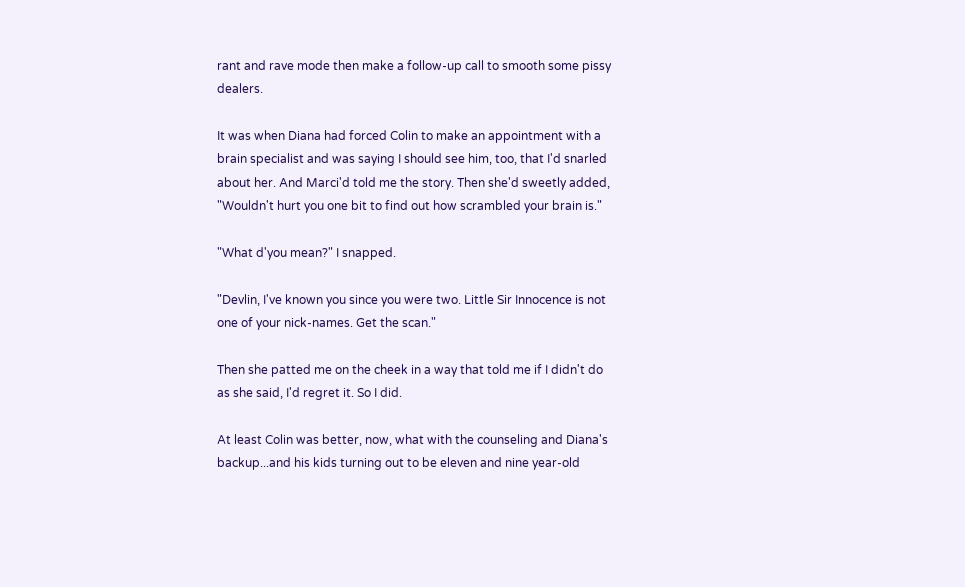rant and rave mode then make a follow-up call to smooth some pissy dealers.

It was when Diana had forced Colin to make an appointment with a brain specialist and was saying I should see him, too, that I'd snarled about her. And Marci'd told me the story. Then she'd sweetly added, "Wouldn't hurt you one bit to find out how scrambled your brain is."

"What d'you mean?" I snapped.

"Devlin, I've known you since you were two. Little Sir Innocence is not one of your nick-names. Get the scan."

Then she patted me on the cheek in a way that told me if I didn't do as she said, I'd regret it. So I did.

At least Colin was better, now, what with the counseling and Diana's backup...and his kids turning out to be eleven and nine year-old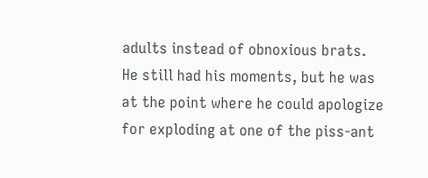adults instead of obnoxious brats. He still had his moments, but he was at the point where he could apologize for exploding at one of the piss-ant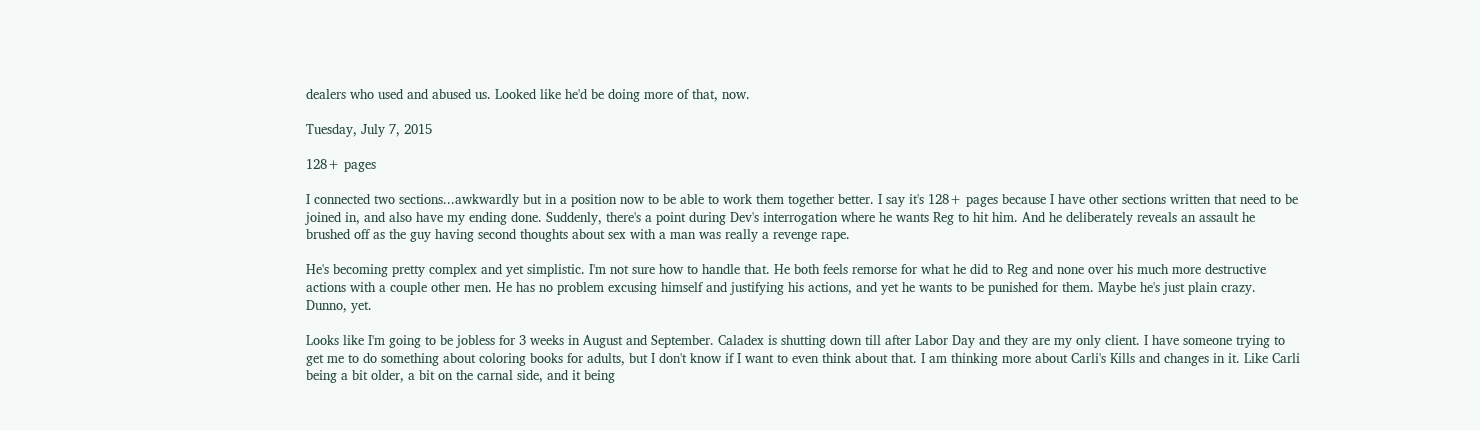dealers who used and abused us. Looked like he'd be doing more of that, now.

Tuesday, July 7, 2015

128+ pages

I connected two sections...awkwardly but in a position now to be able to work them together better. I say it's 128+ pages because I have other sections written that need to be joined in, and also have my ending done. Suddenly, there's a point during Dev's interrogation where he wants Reg to hit him. And he deliberately reveals an assault he brushed off as the guy having second thoughts about sex with a man was really a revenge rape.

He's becoming pretty complex and yet simplistic. I'm not sure how to handle that. He both feels remorse for what he did to Reg and none over his much more destructive actions with a couple other men. He has no problem excusing himself and justifying his actions, and yet he wants to be punished for them. Maybe he's just plain crazy. Dunno, yet.

Looks like I'm going to be jobless for 3 weeks in August and September. Caladex is shutting down till after Labor Day and they are my only client. I have someone trying to get me to do something about coloring books for adults, but I don't know if I want to even think about that. I am thinking more about Carli's Kills and changes in it. Like Carli being a bit older, a bit on the carnal side, and it being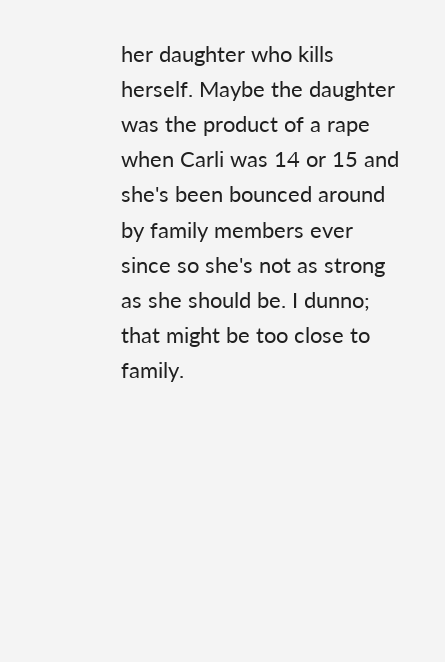her daughter who kills herself. Maybe the daughter was the product of a rape when Carli was 14 or 15 and she's been bounced around by family members ever since so she's not as strong as she should be. I dunno; that might be too close to family.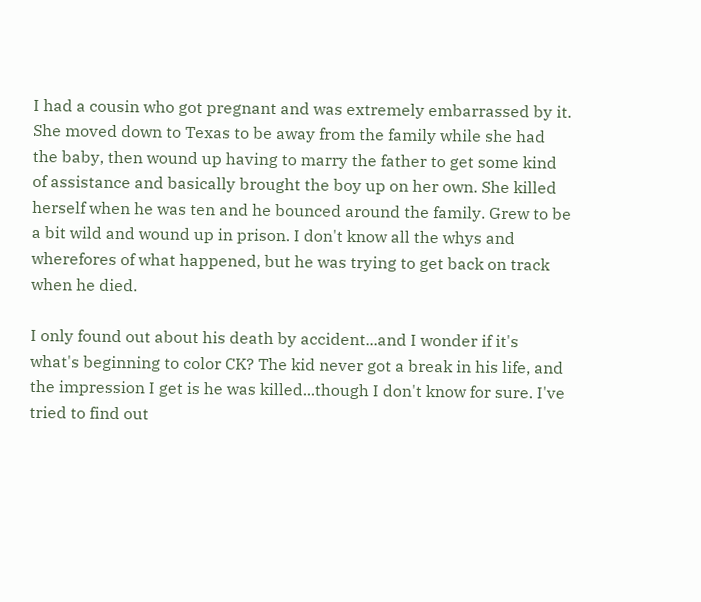I had a cousin who got pregnant and was extremely embarrassed by it. She moved down to Texas to be away from the family while she had the baby, then wound up having to marry the father to get some kind of assistance and basically brought the boy up on her own. She killed herself when he was ten and he bounced around the family. Grew to be a bit wild and wound up in prison. I don't know all the whys and wherefores of what happened, but he was trying to get back on track when he died.

I only found out about his death by accident...and I wonder if it's what's beginning to color CK? The kid never got a break in his life, and the impression I get is he was killed...though I don't know for sure. I've tried to find out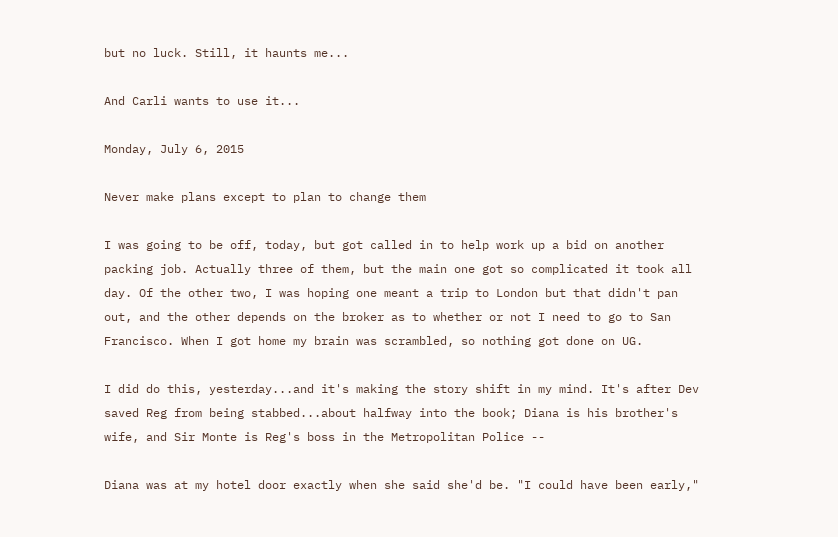but no luck. Still, it haunts me...

And Carli wants to use it...

Monday, July 6, 2015

Never make plans except to plan to change them

I was going to be off, today, but got called in to help work up a bid on another packing job. Actually three of them, but the main one got so complicated it took all day. Of the other two, I was hoping one meant a trip to London but that didn't pan out, and the other depends on the broker as to whether or not I need to go to San Francisco. When I got home my brain was scrambled, so nothing got done on UG.

I did do this, yesterday...and it's making the story shift in my mind. It's after Dev saved Reg from being stabbed...about halfway into the book; Diana is his brother's wife, and Sir Monte is Reg's boss in the Metropolitan Police --

Diana was at my hotel door exactly when she said she'd be. "I could have been early,"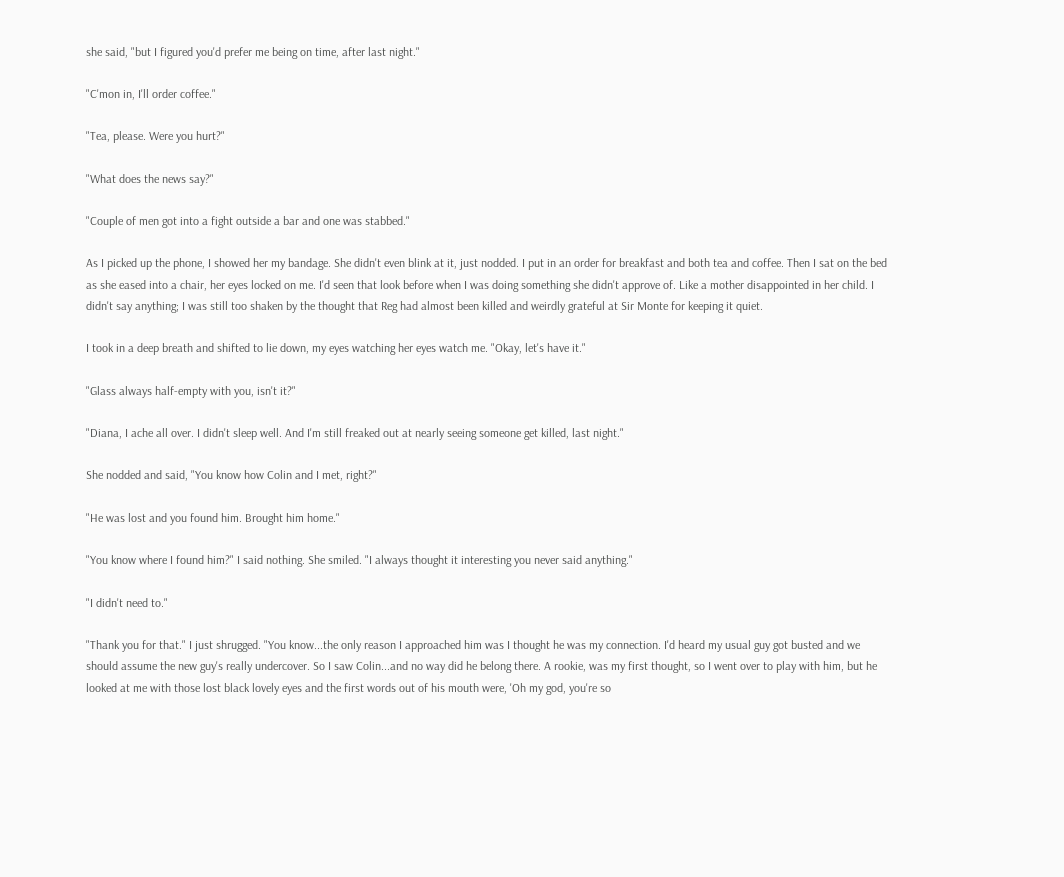she said, "but I figured you'd prefer me being on time, after last night."

"C'mon in, I'll order coffee."

"Tea, please. Were you hurt?"

"What does the news say?"

"Couple of men got into a fight outside a bar and one was stabbed."

As I picked up the phone, I showed her my bandage. She didn't even blink at it, just nodded. I put in an order for breakfast and both tea and coffee. Then I sat on the bed as she eased into a chair, her eyes locked on me. I'd seen that look before when I was doing something she didn't approve of. Like a mother disappointed in her child. I didn't say anything; I was still too shaken by the thought that Reg had almost been killed and weirdly grateful at Sir Monte for keeping it quiet.

I took in a deep breath and shifted to lie down, my eyes watching her eyes watch me. "Okay, let's have it."

"Glass always half-empty with you, isn't it?"

"Diana, I ache all over. I didn't sleep well. And I'm still freaked out at nearly seeing someone get killed, last night."

She nodded and said, "You know how Colin and I met, right?"

"He was lost and you found him. Brought him home."

"You know where I found him?" I said nothing. She smiled. "I always thought it interesting you never said anything."

"I didn't need to."

"Thank you for that." I just shrugged. "You know...the only reason I approached him was I thought he was my connection. I'd heard my usual guy got busted and we should assume the new guy's really undercover. So I saw Colin...and no way did he belong there. A rookie, was my first thought, so I went over to play with him, but he looked at me with those lost black lovely eyes and the first words out of his mouth were, 'Oh my god, you're so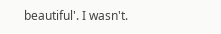beautiful'. I wasn't.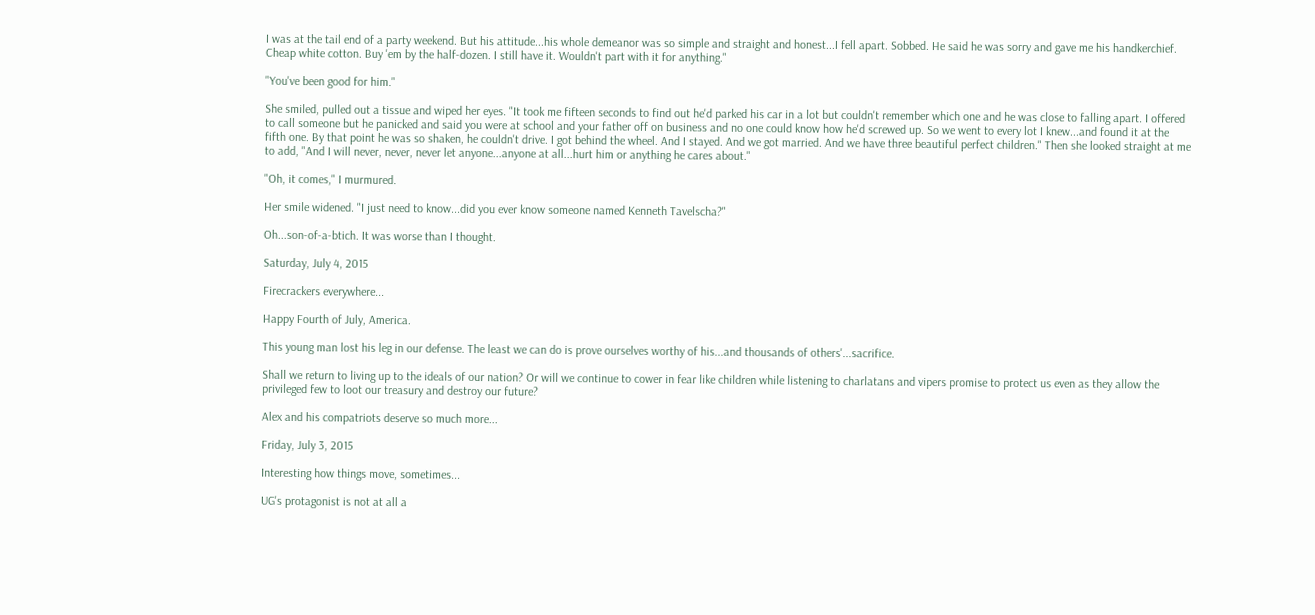I was at the tail end of a party weekend. But his attitude...his whole demeanor was so simple and straight and honest...I fell apart. Sobbed. He said he was sorry and gave me his handkerchief. Cheap white cotton. Buy 'em by the half-dozen. I still have it. Wouldn't part with it for anything."

"You've been good for him."

She smiled, pulled out a tissue and wiped her eyes. "It took me fifteen seconds to find out he'd parked his car in a lot but couldn't remember which one and he was close to falling apart. I offered to call someone but he panicked and said you were at school and your father off on business and no one could know how he'd screwed up. So we went to every lot I knew...and found it at the fifth one. By that point he was so shaken, he couldn't drive. I got behind the wheel. And I stayed. And we got married. And we have three beautiful perfect children." Then she looked straight at me to add, "And I will never, never, never let anyone...anyone at all...hurt him or anything he cares about."

"Oh, it comes," I murmured.

Her smile widened. "I just need to know...did you ever know someone named Kenneth Tavelscha?"

Oh...son-of-a-btich. It was worse than I thought.

Saturday, July 4, 2015

Firecrackers everywhere...

Happy Fourth of July, America.

This young man lost his leg in our defense. The least we can do is prove ourselves worthy of his...and thousands of others'...sacrifice.

Shall we return to living up to the ideals of our nation? Or will we continue to cower in fear like children while listening to charlatans and vipers promise to protect us even as they allow the privileged few to loot our treasury and destroy our future?

Alex and his compatriots deserve so much more...

Friday, July 3, 2015

Interesting how things move, sometimes...

UG's protagonist is not at all a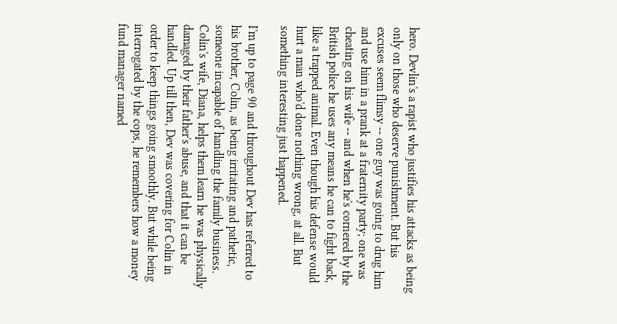hero. Devlin's a rapist who justifies his attacks as being only on those who deserve punishment. But his excuses seem flimsy -- one guy was going to drug him and use him in a prank at a fraternity party; one was cheating on his wife -- and when he's cornered by the British police he uses any means he can to fight back, like a trapped animal. Even though his defense would hurt a man who'd done nothing wrong, at all. But something interesting just happened.

I'm up to page 90 and throughout Dev has referred to his brother, Colin, as being irritating and pathetic, someone incapable of handling the family business. Colin's wife, Diana, helps them learn he was physically damaged by their father's abuse, and that it can be handled. Up till then, Dev was covering for Colin in order to keep things going smoothly. But while being interrogated by the cops, he remembers how a money fund manager named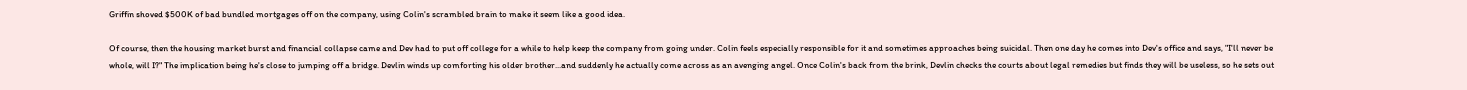Griffin shoved $500K of bad bundled mortgages off on the company, using Colin's scrambled brain to make it seem like a good idea.

Of course, then the housing market burst and financial collapse came and Dev had to put off college for a while to help keep the company from going under. Colin feels especially responsible for it and sometimes approaches being suicidal. Then one day he comes into Dev's office and says, "I'll never be whole, will I?" The implication being he's close to jumping off a bridge. Devlin winds up comforting his older brother...and suddenly he actually come across as an avenging angel. Once Colin's back from the brink, Devlin checks the courts about legal remedies but finds they will be useless, so he sets out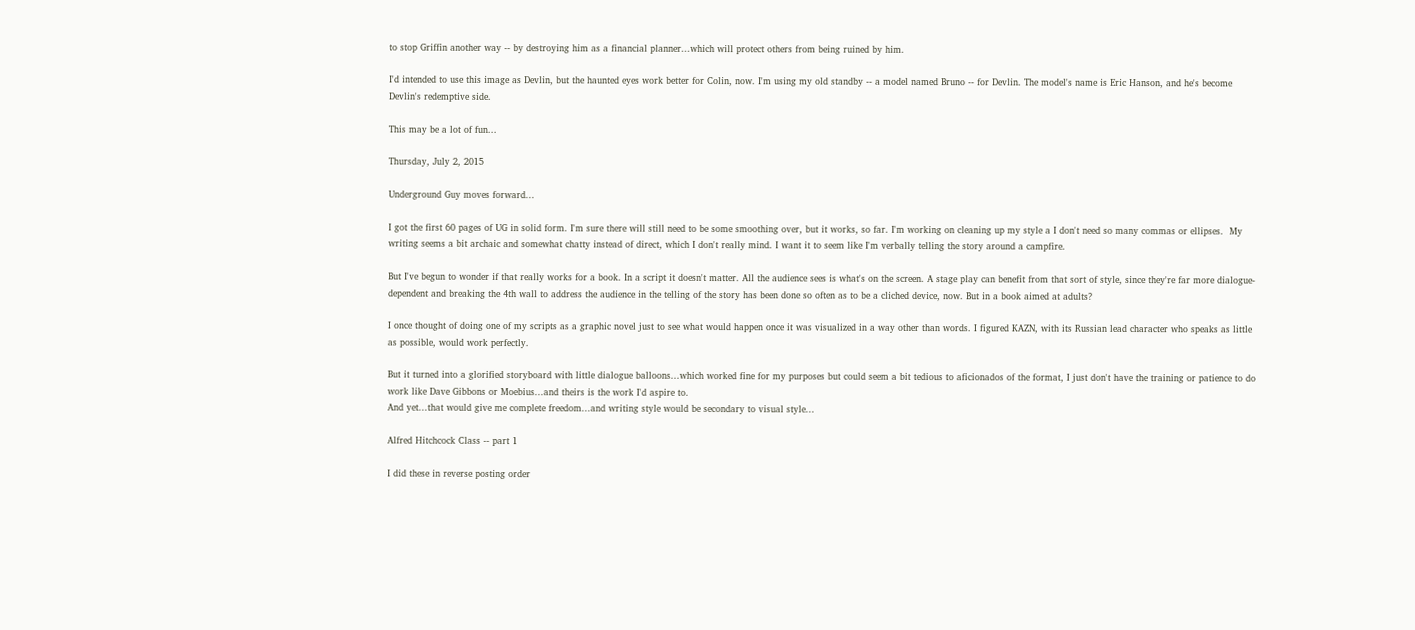to stop Griffin another way -- by destroying him as a financial planner...which will protect others from being ruined by him.

I'd intended to use this image as Devlin, but the haunted eyes work better for Colin, now. I'm using my old standby -- a model named Bruno -- for Devlin. The model's name is Eric Hanson, and he's become Devlin's redemptive side.

This may be a lot of fun...

Thursday, July 2, 2015

Underground Guy moves forward...

I got the first 60 pages of UG in solid form. I'm sure there will still need to be some smoothing over, but it works, so far. I'm working on cleaning up my style a I don't need so many commas or ellipses.  My writing seems a bit archaic and somewhat chatty instead of direct, which I don't really mind. I want it to seem like I'm verbally telling the story around a campfire.

But I've begun to wonder if that really works for a book. In a script it doesn't matter. All the audience sees is what's on the screen. A stage play can benefit from that sort of style, since they're far more dialogue-dependent and breaking the 4th wall to address the audience in the telling of the story has been done so often as to be a cliched device, now. But in a book aimed at adults?

I once thought of doing one of my scripts as a graphic novel just to see what would happen once it was visualized in a way other than words. I figured KAZN, with its Russian lead character who speaks as little as possible, would work perfectly.

But it turned into a glorified storyboard with little dialogue balloons...which worked fine for my purposes but could seem a bit tedious to aficionados of the format, I just don't have the training or patience to do work like Dave Gibbons or Moebius...and theirs is the work I'd aspire to.
And yet...that would give me complete freedom...and writing style would be secondary to visual style...

Alfred Hitchcock Class -- part 1

I did these in reverse posting order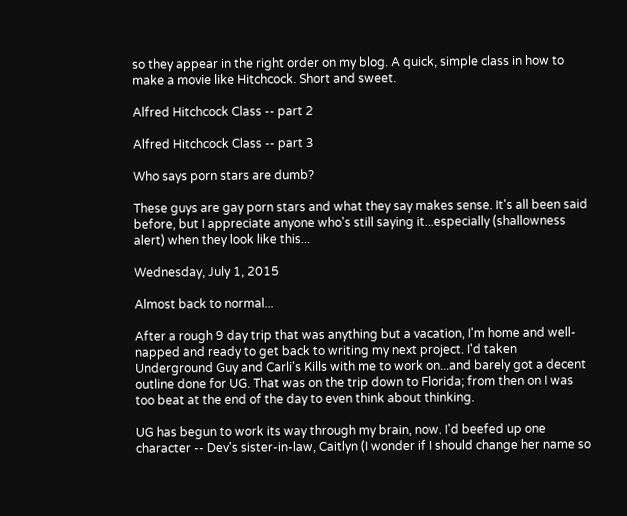so they appear in the right order on my blog. A quick, simple class in how to make a movie like Hitchcock. Short and sweet.

Alfred Hitchcock Class -- part 2

Alfred Hitchcock Class -- part 3

Who says porn stars are dumb?

These guys are gay porn stars and what they say makes sense. It's all been said before, but I appreciate anyone who's still saying it...especially (shallowness alert) when they look like this...

Wednesday, July 1, 2015

Almost back to normal...

After a rough 9 day trip that was anything but a vacation, I'm home and well-napped and ready to get back to writing my next project. I'd taken Underground Guy and Carli's Kills with me to work on...and barely got a decent outline done for UG. That was on the trip down to Florida; from then on I was too beat at the end of the day to even think about thinking.

UG has begun to work its way through my brain, now. I'd beefed up one character -- Dev's sister-in-law, Caitlyn (I wonder if I should change her name so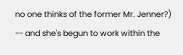no one thinks of the former Mr. Jenner?) -- and she's begun to work within the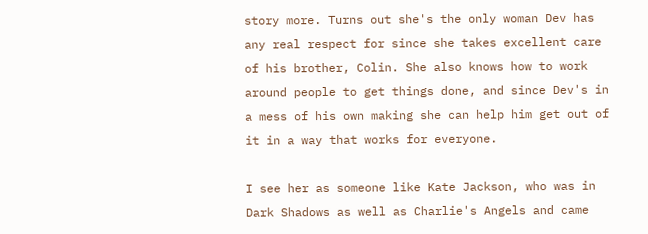story more. Turns out she's the only woman Dev has any real respect for since she takes excellent care of his brother, Colin. She also knows how to work around people to get things done, and since Dev's in a mess of his own making she can help him get out of it in a way that works for everyone.

I see her as someone like Kate Jackson, who was in Dark Shadows as well as Charlie's Angels and came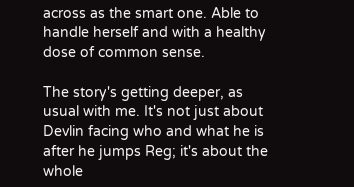across as the smart one. Able to handle herself and with a healthy dose of common sense.

The story's getting deeper, as usual with me. It's not just about Devlin facing who and what he is after he jumps Reg; it's about the whole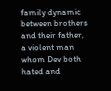family dynamic between brothers and their father, a violent man whom Dev both hated and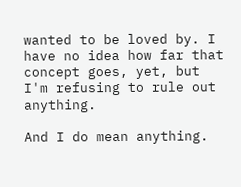wanted to be loved by. I have no idea how far that concept goes, yet, but I'm refusing to rule out anything.

And I do mean anything.